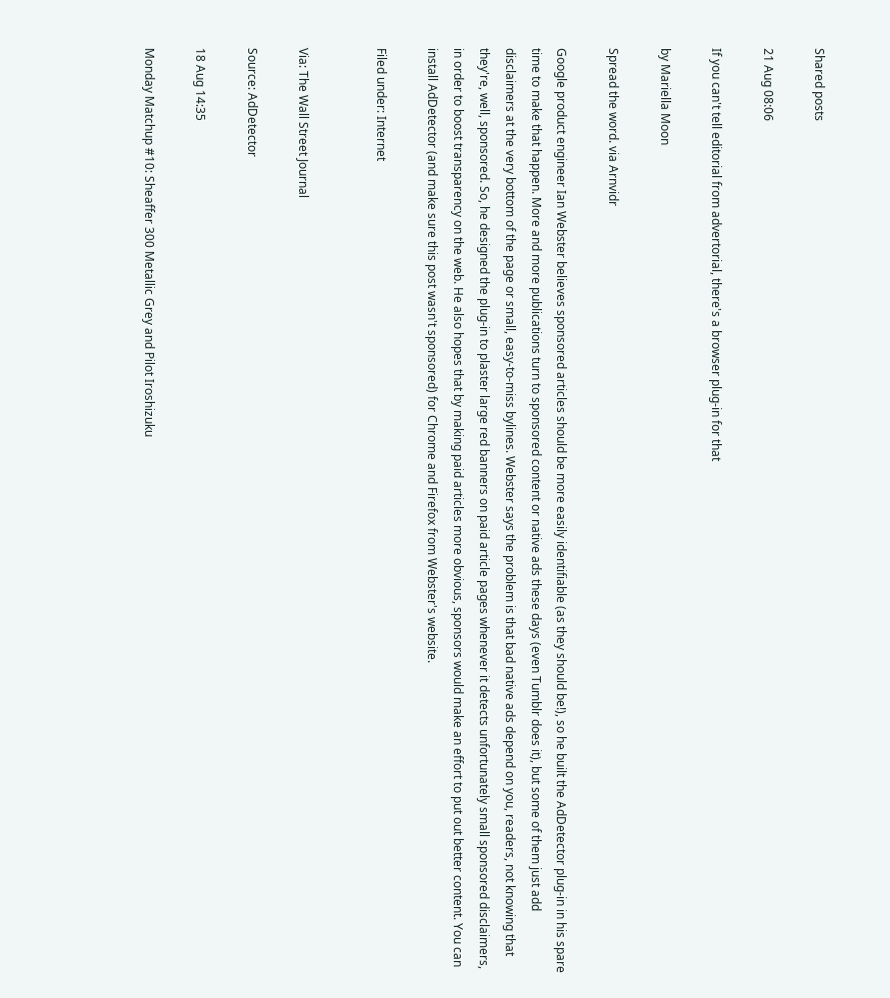Shared posts

21 Aug 08:06

If you can't tell editorial from advertorial, there's a browser plug-in for that

by Mariella Moon

Spread the word. via Arnvidr

Google product engineer Ian Webster believes sponsored articles should be more easily identifiable (as they should be!), so he built the AdDetector plug-in in his spare time to make that happen. More and more publications turn to sponsored content or native ads these days (even Tumblr does it), but some of them just add disclaimers at the very bottom of the page or small, easy-to-miss bylines. Webster says the problem is that bad native ads depend on you, readers, not knowing that they're, well, sponsored. So, he designed the plug-in to plaster large red banners on paid article pages whenever it detects unfortunately small sponsored disclaimers, in order to boost transparency on the web. He also hopes that by making paid articles more obvious, sponsors would make an effort to put out better content. You can install AdDetector (and make sure this post wasn't sponsored) for Chrome and Firefox from Webster's website.

Filed under: Internet


Via: The Wall Street Journal

Source: AdDetector

18 Aug 14:35

Monday Matchup #10: Sheaffer 300 Metallic Grey and Pilot Iroshizuku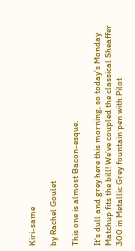Kiri-same

by Rachel Goulet

This one is almost Bacon-esque.

It’s dull and grey here this morning, so today’s Monday Matchup fits the bill! We’ve coupled the classical Sheaffer 300 in Metallic Grey fountain pen with Pilot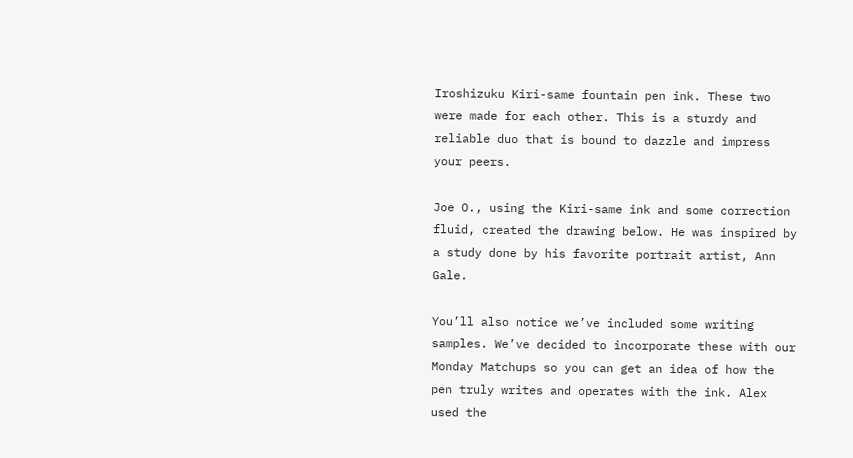Iroshizuku Kiri-same fountain pen ink. These two were made for each other. This is a sturdy and reliable duo that is bound to dazzle and impress your peers.

Joe O., using the Kiri-same ink and some correction fluid, created the drawing below. He was inspired by a study done by his favorite portrait artist, Ann Gale.

You’ll also notice we’ve included some writing samples. We’ve decided to incorporate these with our Monday Matchups so you can get an idea of how the pen truly writes and operates with the ink. Alex used the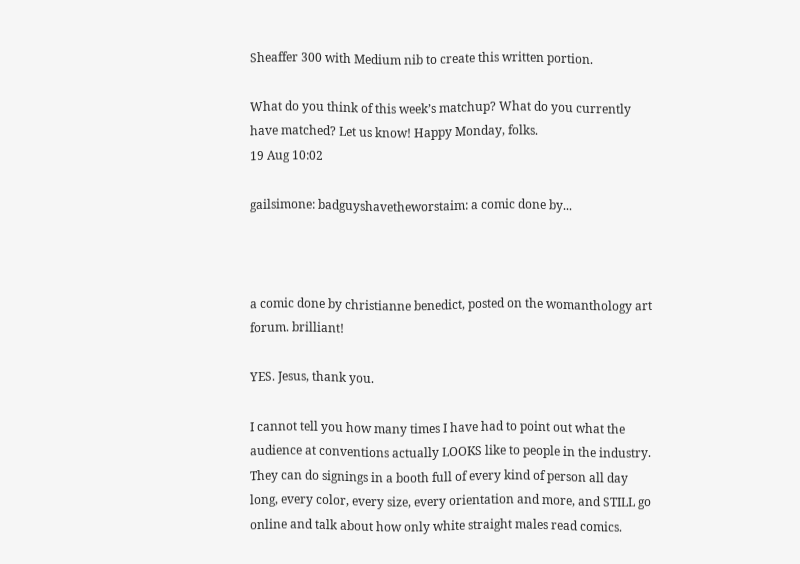Sheaffer 300 with Medium nib to create this written portion.

What do you think of this week’s matchup? What do you currently have matched? Let us know! Happy Monday, folks.
19 Aug 10:02

gailsimone: badguyshavetheworstaim: a comic done by...



a comic done by christianne benedict, posted on the womanthology art forum. brilliant!

YES. Jesus, thank you.

I cannot tell you how many times I have had to point out what the audience at conventions actually LOOKS like to people in the industry. They can do signings in a booth full of every kind of person all day long, every color, every size, every orientation and more, and STILL go online and talk about how only white straight males read comics.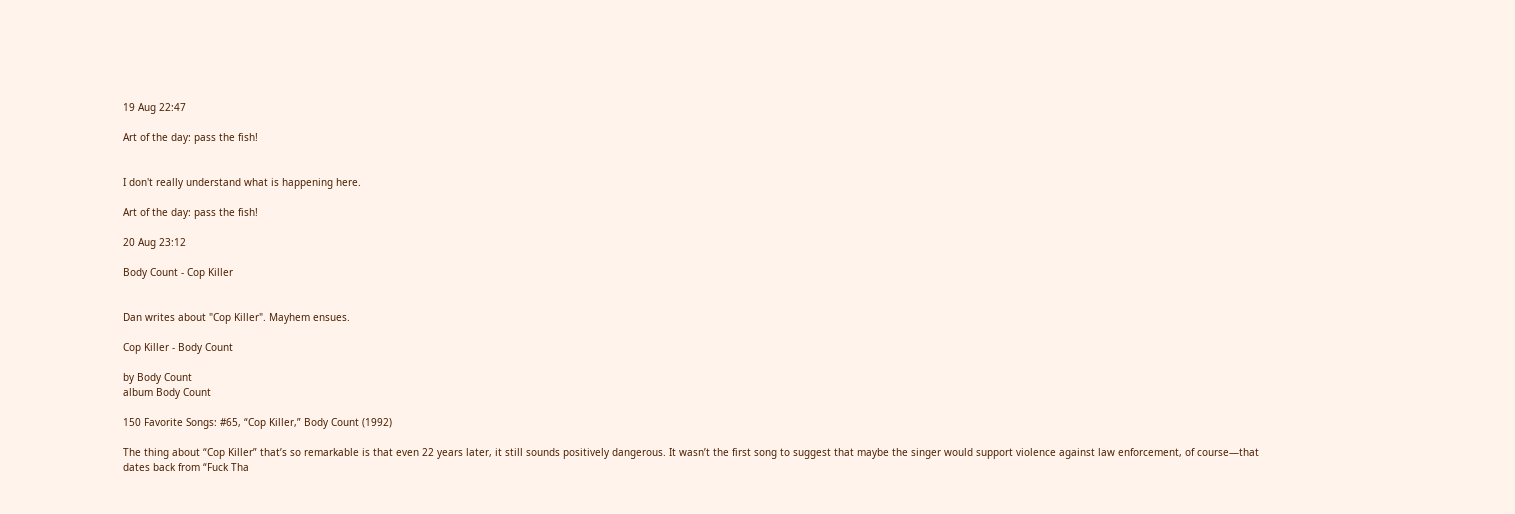19 Aug 22:47

Art of the day: pass the fish!


I don't really understand what is happening here.

Art of the day: pass the fish!

20 Aug 23:12

Body Count - Cop Killer


Dan writes about "Cop Killer". Mayhem ensues.

Cop Killer - Body Count

by Body Count
album Body Count

150 Favorite Songs: #65, “Cop Killer,” Body Count (1992)

The thing about “Cop Killer” that’s so remarkable is that even 22 years later, it still sounds positively dangerous. It wasn’t the first song to suggest that maybe the singer would support violence against law enforcement, of course—that dates back from “Fuck Tha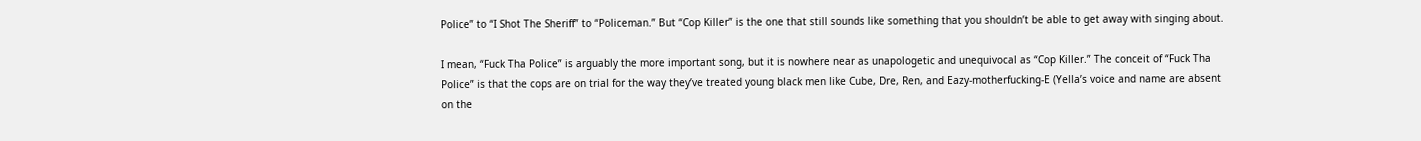Police” to “I Shot The Sheriff” to “Policeman.” But “Cop Killer” is the one that still sounds like something that you shouldn’t be able to get away with singing about.

I mean, “Fuck Tha Police” is arguably the more important song, but it is nowhere near as unapologetic and unequivocal as “Cop Killer.” The conceit of “Fuck Tha Police” is that the cops are on trial for the way they’ve treated young black men like Cube, Dre, Ren, and Eazy-motherfucking-E (Yella’s voice and name are absent on the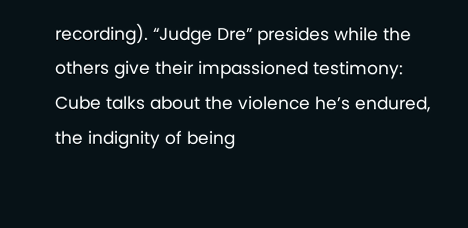recording). “Judge Dre” presides while the others give their impassioned testimony: Cube talks about the violence he’s endured, the indignity of being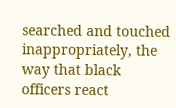searched and touched inappropriately, the way that black officers react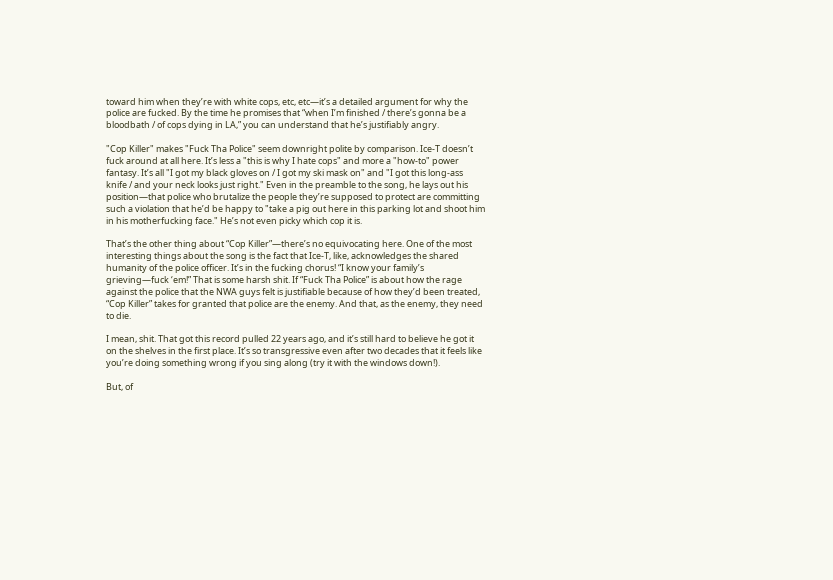toward him when they’re with white cops, etc, etc—it’s a detailed argument for why the police are fucked. By the time he promises that “when I’m finished / there’s gonna be a bloodbath / of cops dying in LA,” you can understand that he’s justifiably angry.

"Cop Killer" makes "Fuck Tha Police" seem downright polite by comparison. Ice-T doesn’t fuck around at all here. It’s less a "this is why I hate cops" and more a "how-to" power fantasy. It’s all "I got my black gloves on / I got my ski mask on" and "I got this long-ass knife / and your neck looks just right." Even in the preamble to the song, he lays out his position—that police who brutalize the people they’re supposed to protect are committing such a violation that he’d be happy to "take a pig out here in this parking lot and shoot him in his motherfucking face." He’s not even picky which cop it is.

That’s the other thing about “Cop Killer”—there’s no equivocating here. One of the most interesting things about the song is the fact that Ice-T, like, acknowledges the shared humanity of the police officer. It’s in the fucking chorus! “I know your family’s grieving—fuck ‘em!” That is some harsh shit. If “Fuck Tha Police” is about how the rage against the police that the NWA guys felt is justifiable because of how they’d been treated, “Cop Killer” takes for granted that police are the enemy. And that, as the enemy, they need to die.

I mean, shit. That got this record pulled 22 years ago, and it’s still hard to believe he got it on the shelves in the first place. It’s so transgressive even after two decades that it feels like you’re doing something wrong if you sing along (try it with the windows down!).

But, of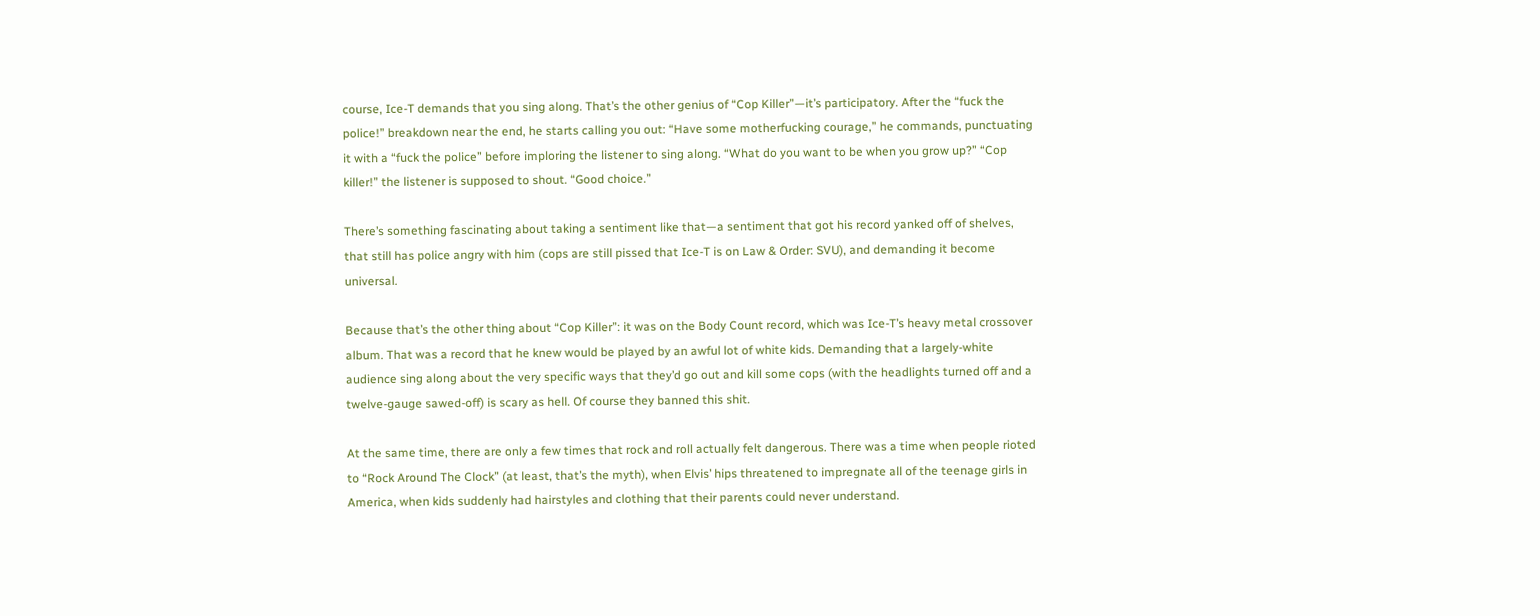course, Ice-T demands that you sing along. That’s the other genius of “Cop Killer”—it’s participatory. After the “fuck the police!” breakdown near the end, he starts calling you out: “Have some motherfucking courage,” he commands, punctuating it with a “fuck the police” before imploring the listener to sing along. “What do you want to be when you grow up?” “Cop killer!” the listener is supposed to shout. “Good choice.”

There’s something fascinating about taking a sentiment like that—a sentiment that got his record yanked off of shelves, that still has police angry with him (cops are still pissed that Ice-T is on Law & Order: SVU), and demanding it become universal.

Because that’s the other thing about “Cop Killer”: it was on the Body Count record, which was Ice-T’s heavy metal crossover album. That was a record that he knew would be played by an awful lot of white kids. Demanding that a largely-white audience sing along about the very specific ways that they’d go out and kill some cops (with the headlights turned off and a twelve-gauge sawed-off) is scary as hell. Of course they banned this shit.

At the same time, there are only a few times that rock and roll actually felt dangerous. There was a time when people rioted to “Rock Around The Clock” (at least, that’s the myth), when Elvis’ hips threatened to impregnate all of the teenage girls in America, when kids suddenly had hairstyles and clothing that their parents could never understand.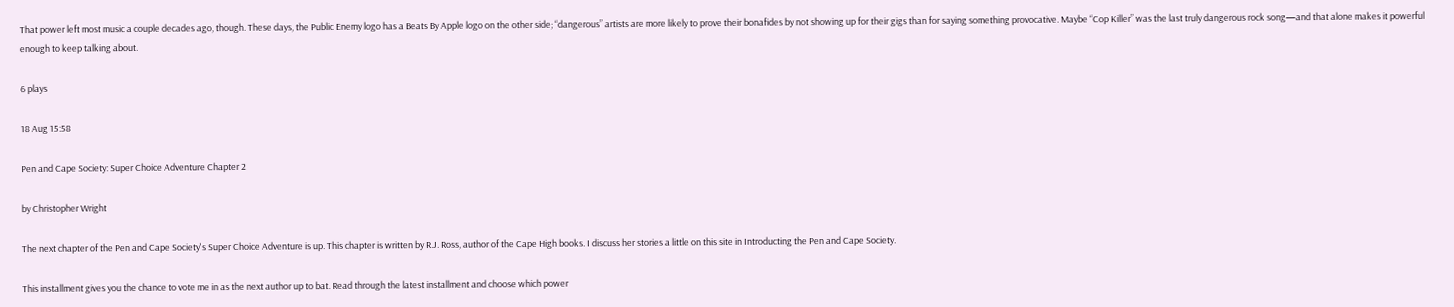That power left most music a couple decades ago, though. These days, the Public Enemy logo has a Beats By Apple logo on the other side; “dangerous” artists are more likely to prove their bonafides by not showing up for their gigs than for saying something provocative. Maybe “Cop Killer” was the last truly dangerous rock song—and that alone makes it powerful enough to keep talking about.

6 plays

18 Aug 15:58

Pen and Cape Society: Super Choice Adventure Chapter 2

by Christopher Wright

The next chapter of the Pen and Cape Society's Super Choice Adventure is up. This chapter is written by R.J. Ross, author of the Cape High books. I discuss her stories a little on this site in Introducting the Pen and Cape Society.

This installment gives you the chance to vote me in as the next author up to bat. Read through the latest installment and choose which power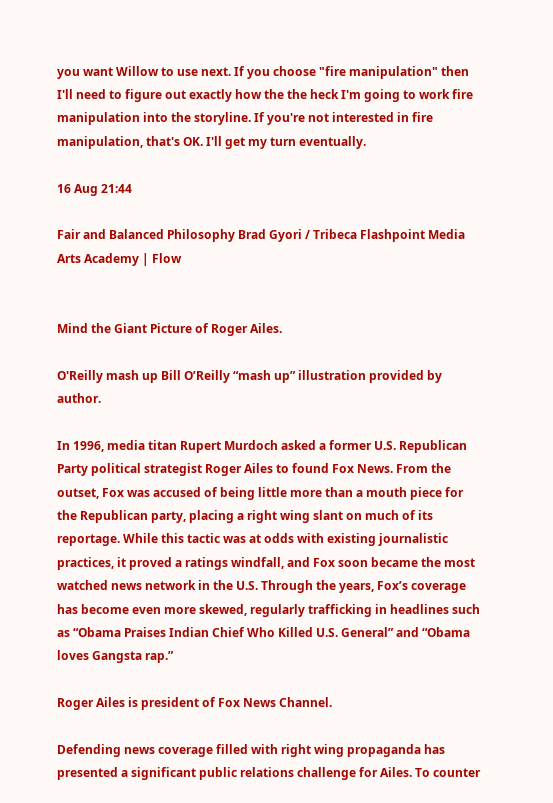you want Willow to use next. If you choose "fire manipulation" then I'll need to figure out exactly how the the heck I'm going to work fire manipulation into the storyline. If you're not interested in fire manipulation, that's OK. I'll get my turn eventually.

16 Aug 21:44

Fair and Balanced Philosophy Brad Gyori / Tribeca Flashpoint Media Arts Academy | Flow


Mind the Giant Picture of Roger Ailes.

O'Reilly mash up Bill O’Reilly “mash up” illustration provided by author.

In 1996, media titan Rupert Murdoch asked a former U.S. Republican Party political strategist Roger Ailes to found Fox News. From the outset, Fox was accused of being little more than a mouth piece for the Republican party, placing a right wing slant on much of its reportage. While this tactic was at odds with existing journalistic practices, it proved a ratings windfall, and Fox soon became the most watched news network in the U.S. Through the years, Fox’s coverage has become even more skewed, regularly trafficking in headlines such as “Obama Praises Indian Chief Who Killed U.S. General” and “Obama loves Gangsta rap.”

Roger Ailes is president of Fox News Channel.

Defending news coverage filled with right wing propaganda has presented a significant public relations challenge for Ailes. To counter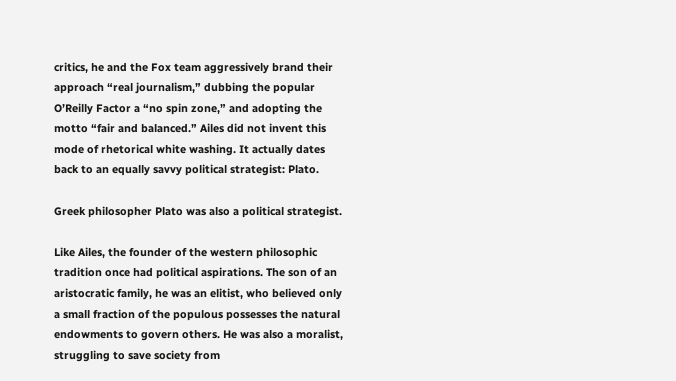critics, he and the Fox team aggressively brand their approach “real journalism,” dubbing the popular O’Reilly Factor a “no spin zone,” and adopting the motto “fair and balanced.” Ailes did not invent this mode of rhetorical white washing. It actually dates back to an equally savvy political strategist: Plato.

Greek philosopher Plato was also a political strategist.

Like Ailes, the founder of the western philosophic tradition once had political aspirations. The son of an aristocratic family, he was an elitist, who believed only a small fraction of the populous possesses the natural endowments to govern others. He was also a moralist, struggling to save society from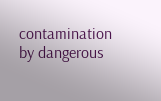contamination by dangerous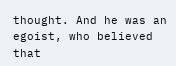thought. And he was an egoist, who believed that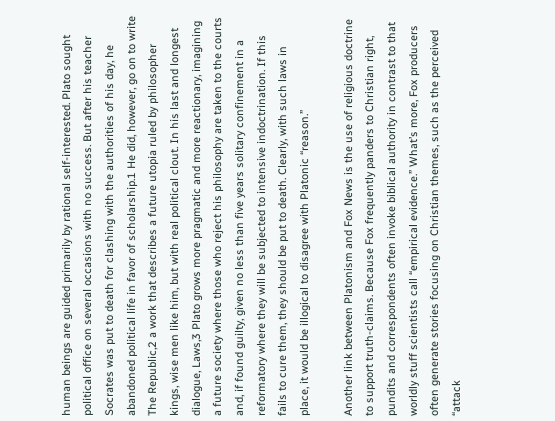human beings are guided primarily by rational self-interested. Plato sought political office on several occasions with no success. But after his teacher Socrates was put to death for clashing with the authorities of his day, he abandoned political life in favor of scholarship.1 He did, however, go on to write The Republic,2 a work that describes a future utopia ruled by philosopher kings, wise men like him, but with real political clout. In his last and longest dialogue, Laws,3 Plato grows more pragmatic and more reactionary, imagining a future society where those who reject his philosophy are taken to the courts and, if found guilty, given no less than five years solitary confinement in a reformatory where they will be subjected to intensive indoctrination. If this fails to cure them, they should be put to death. Clearly, with such laws in place, it would be illogical to disagree with Platonic “reason.”

Another link between Platonism and Fox News is the use of religious doctrine to support truth-claims. Because Fox frequently panders to Christian right, pundits and correspondents often invoke biblical authority in contrast to that worldly stuff scientists call “empirical evidence.” What’s more, Fox producers often generate stories focusing on Christian themes, such as the perceived “attack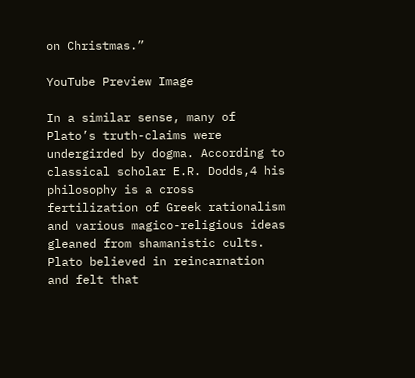on Christmas.”

YouTube Preview Image

In a similar sense, many of Plato’s truth-claims were undergirded by dogma. According to classical scholar E.R. Dodds,4 his philosophy is a cross fertilization of Greek rationalism and various magico-religious ideas gleaned from shamanistic cults. Plato believed in reincarnation and felt that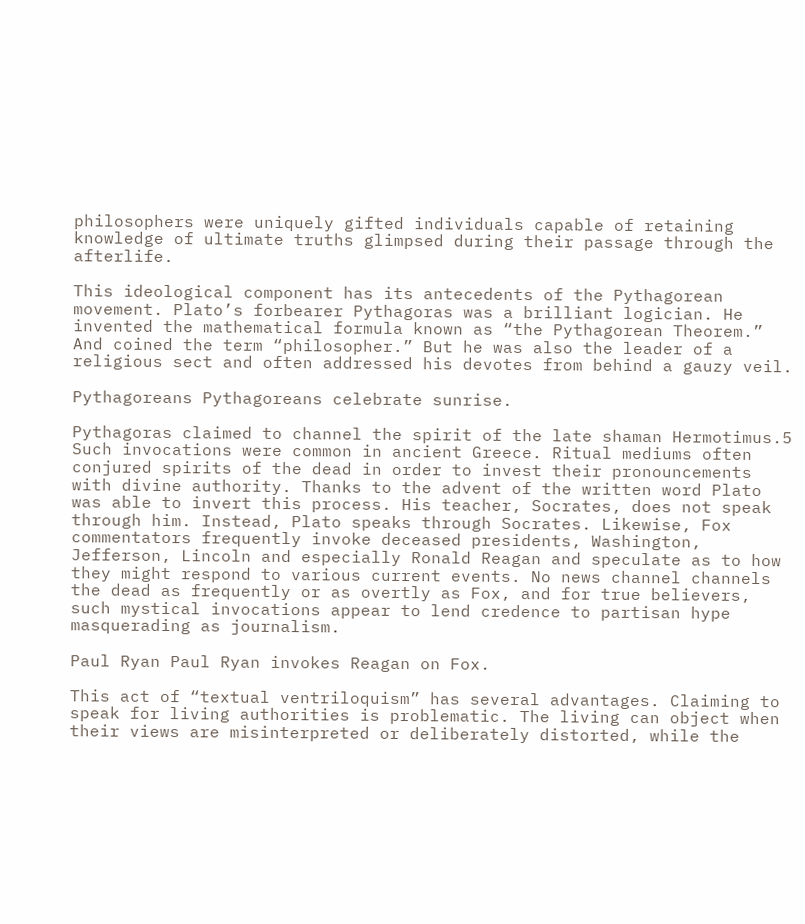philosophers were uniquely gifted individuals capable of retaining knowledge of ultimate truths glimpsed during their passage through the afterlife.

This ideological component has its antecedents of the Pythagorean movement. Plato’s forbearer Pythagoras was a brilliant logician. He invented the mathematical formula known as “the Pythagorean Theorem.” And coined the term “philosopher.” But he was also the leader of a religious sect and often addressed his devotes from behind a gauzy veil.

Pythagoreans Pythagoreans celebrate sunrise.

Pythagoras claimed to channel the spirit of the late shaman Hermotimus.5 Such invocations were common in ancient Greece. Ritual mediums often conjured spirits of the dead in order to invest their pronouncements with divine authority. Thanks to the advent of the written word Plato was able to invert this process. His teacher, Socrates, does not speak through him. Instead, Plato speaks through Socrates. Likewise, Fox commentators frequently invoke deceased presidents, Washington, Jefferson, Lincoln and especially Ronald Reagan and speculate as to how they might respond to various current events. No news channel channels the dead as frequently or as overtly as Fox, and for true believers, such mystical invocations appear to lend credence to partisan hype masquerading as journalism.

Paul Ryan Paul Ryan invokes Reagan on Fox.

This act of “textual ventriloquism” has several advantages. Claiming to speak for living authorities is problematic. The living can object when their views are misinterpreted or deliberately distorted, while the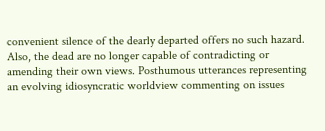convenient silence of the dearly departed offers no such hazard. Also, the dead are no longer capable of contradicting or amending their own views. Posthumous utterances representing an evolving idiosyncratic worldview commenting on issues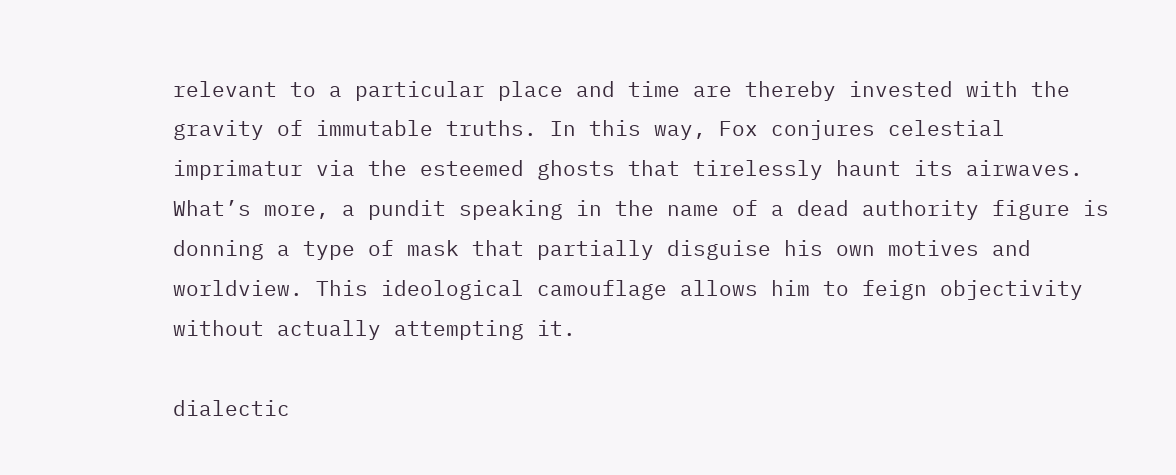relevant to a particular place and time are thereby invested with the gravity of immutable truths. In this way, Fox conjures celestial imprimatur via the esteemed ghosts that tirelessly haunt its airwaves. What’s more, a pundit speaking in the name of a dead authority figure is donning a type of mask that partially disguise his own motives and worldview. This ideological camouflage allows him to feign objectivity without actually attempting it.

dialectic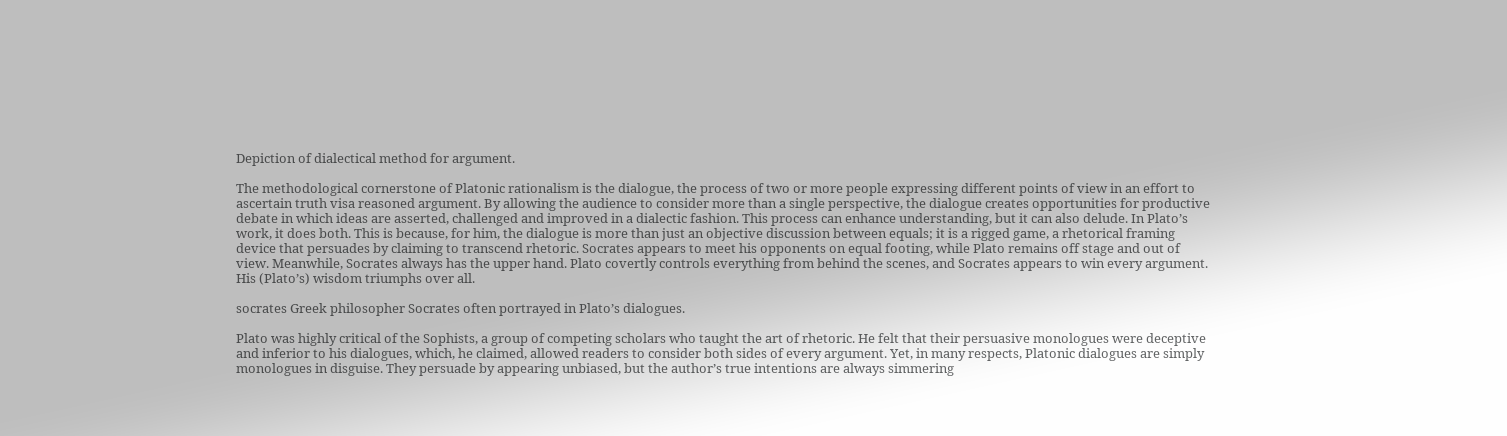Depiction of dialectical method for argument.

The methodological cornerstone of Platonic rationalism is the dialogue, the process of two or more people expressing different points of view in an effort to ascertain truth visa reasoned argument. By allowing the audience to consider more than a single perspective, the dialogue creates opportunities for productive debate in which ideas are asserted, challenged and improved in a dialectic fashion. This process can enhance understanding, but it can also delude. In Plato’s work, it does both. This is because, for him, the dialogue is more than just an objective discussion between equals; it is a rigged game, a rhetorical framing device that persuades by claiming to transcend rhetoric. Socrates appears to meet his opponents on equal footing, while Plato remains off stage and out of view. Meanwhile, Socrates always has the upper hand. Plato covertly controls everything from behind the scenes, and Socrates appears to win every argument. His (Plato’s) wisdom triumphs over all.

socrates Greek philosopher Socrates often portrayed in Plato’s dialogues.

Plato was highly critical of the Sophists, a group of competing scholars who taught the art of rhetoric. He felt that their persuasive monologues were deceptive and inferior to his dialogues, which, he claimed, allowed readers to consider both sides of every argument. Yet, in many respects, Platonic dialogues are simply monologues in disguise. They persuade by appearing unbiased, but the author’s true intentions are always simmering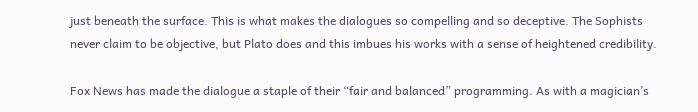just beneath the surface. This is what makes the dialogues so compelling and so deceptive. The Sophists never claim to be objective, but Plato does and this imbues his works with a sense of heightened credibility.

Fox News has made the dialogue a staple of their “fair and balanced” programming. As with a magician’s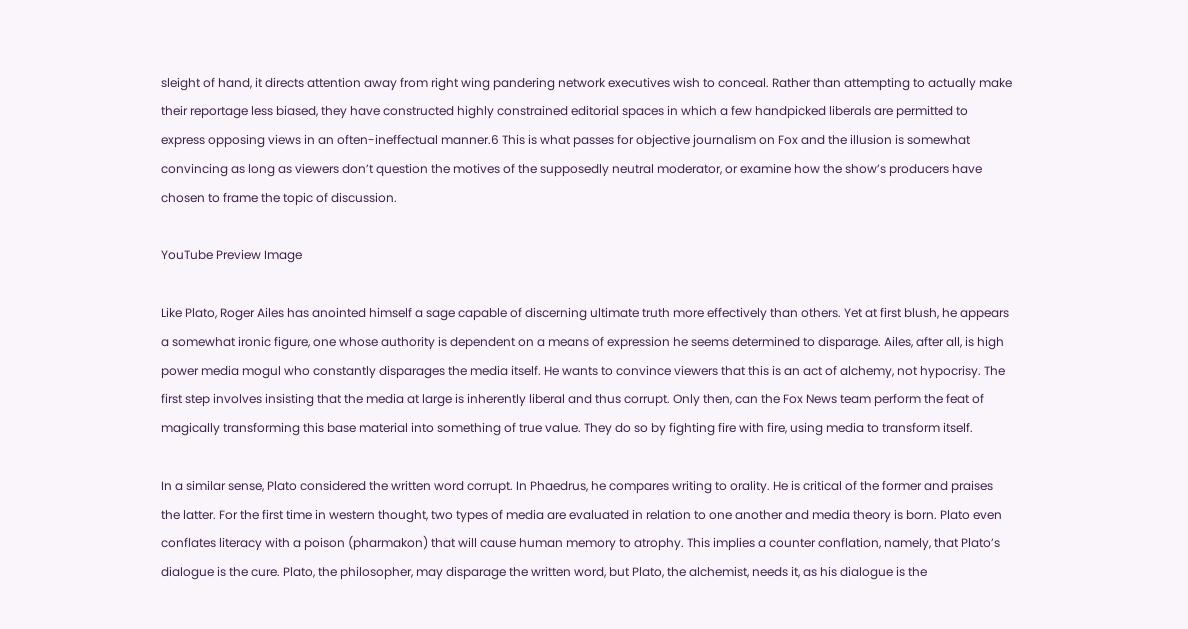sleight of hand, it directs attention away from right wing pandering network executives wish to conceal. Rather than attempting to actually make their reportage less biased, they have constructed highly constrained editorial spaces in which a few handpicked liberals are permitted to express opposing views in an often-ineffectual manner.6 This is what passes for objective journalism on Fox and the illusion is somewhat convincing as long as viewers don’t question the motives of the supposedly neutral moderator, or examine how the show’s producers have chosen to frame the topic of discussion.

YouTube Preview Image

Like Plato, Roger Ailes has anointed himself a sage capable of discerning ultimate truth more effectively than others. Yet at first blush, he appears a somewhat ironic figure, one whose authority is dependent on a means of expression he seems determined to disparage. Ailes, after all, is high power media mogul who constantly disparages the media itself. He wants to convince viewers that this is an act of alchemy, not hypocrisy. The first step involves insisting that the media at large is inherently liberal and thus corrupt. Only then, can the Fox News team perform the feat of magically transforming this base material into something of true value. They do so by fighting fire with fire, using media to transform itself.

In a similar sense, Plato considered the written word corrupt. In Phaedrus, he compares writing to orality. He is critical of the former and praises the latter. For the first time in western thought, two types of media are evaluated in relation to one another and media theory is born. Plato even conflates literacy with a poison (pharmakon) that will cause human memory to atrophy. This implies a counter conflation, namely, that Plato’s dialogue is the cure. Plato, the philosopher, may disparage the written word, but Plato, the alchemist, needs it, as his dialogue is the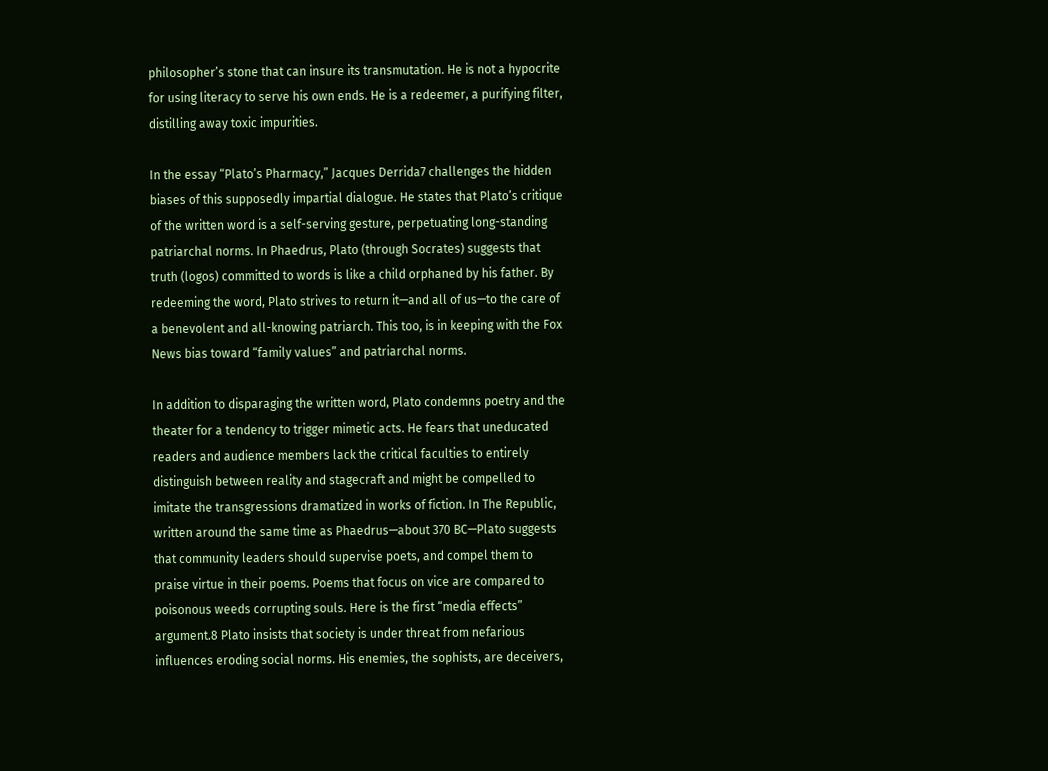philosopher’s stone that can insure its transmutation. He is not a hypocrite for using literacy to serve his own ends. He is a redeemer, a purifying filter, distilling away toxic impurities.

In the essay “Plato’s Pharmacy,” Jacques Derrida7 challenges the hidden biases of this supposedly impartial dialogue. He states that Plato’s critique of the written word is a self-serving gesture, perpetuating long-standing patriarchal norms. In Phaedrus, Plato (through Socrates) suggests that truth (logos) committed to words is like a child orphaned by his father. By redeeming the word, Plato strives to return it—and all of us—to the care of a benevolent and all-knowing patriarch. This too, is in keeping with the Fox News bias toward “family values” and patriarchal norms.

In addition to disparaging the written word, Plato condemns poetry and the theater for a tendency to trigger mimetic acts. He fears that uneducated readers and audience members lack the critical faculties to entirely distinguish between reality and stagecraft and might be compelled to imitate the transgressions dramatized in works of fiction. In The Republic, written around the same time as Phaedrus—about 370 BC—Plato suggests that community leaders should supervise poets, and compel them to praise virtue in their poems. Poems that focus on vice are compared to poisonous weeds corrupting souls. Here is the first “media effects” argument.8 Plato insists that society is under threat from nefarious influences eroding social norms. His enemies, the sophists, are deceivers,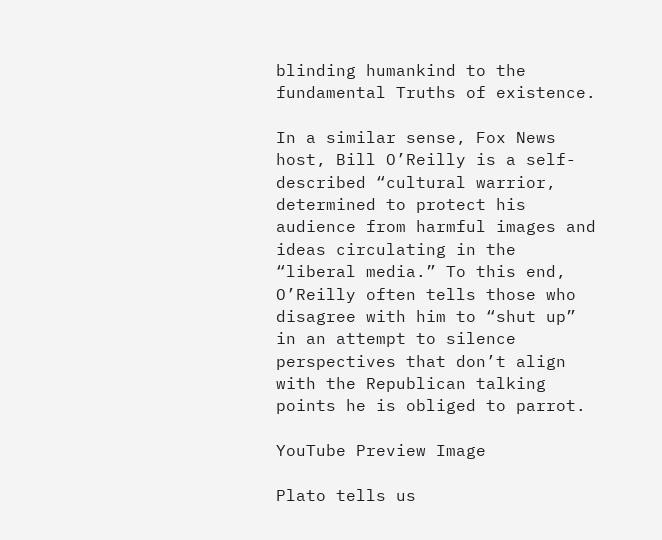blinding humankind to the fundamental Truths of existence.

In a similar sense, Fox News host, Bill O’Reilly is a self-described “cultural warrior, determined to protect his audience from harmful images and ideas circulating in the “liberal media.” To this end, O’Reilly often tells those who disagree with him to “shut up” in an attempt to silence perspectives that don’t align with the Republican talking points he is obliged to parrot.

YouTube Preview Image

Plato tells us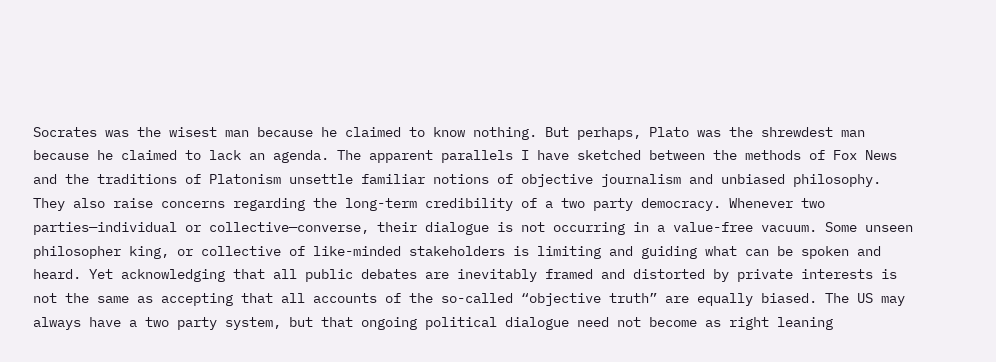Socrates was the wisest man because he claimed to know nothing. But perhaps, Plato was the shrewdest man because he claimed to lack an agenda. The apparent parallels I have sketched between the methods of Fox News and the traditions of Platonism unsettle familiar notions of objective journalism and unbiased philosophy. They also raise concerns regarding the long-term credibility of a two party democracy. Whenever two parties—individual or collective—converse, their dialogue is not occurring in a value-free vacuum. Some unseen philosopher king, or collective of like-minded stakeholders is limiting and guiding what can be spoken and heard. Yet acknowledging that all public debates are inevitably framed and distorted by private interests is not the same as accepting that all accounts of the so-called “objective truth” are equally biased. The US may always have a two party system, but that ongoing political dialogue need not become as right leaning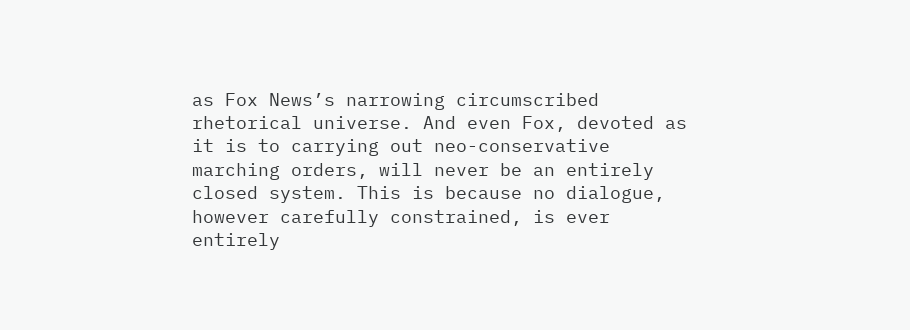as Fox News’s narrowing circumscribed rhetorical universe. And even Fox, devoted as it is to carrying out neo-conservative marching orders, will never be an entirely closed system. This is because no dialogue, however carefully constrained, is ever entirely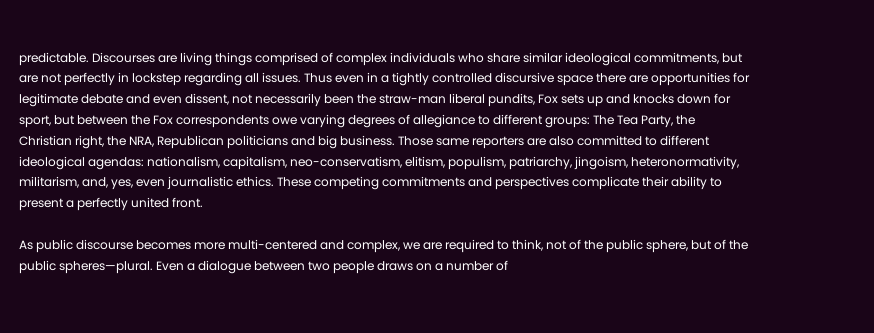predictable. Discourses are living things comprised of complex individuals who share similar ideological commitments, but are not perfectly in lockstep regarding all issues. Thus even in a tightly controlled discursive space there are opportunities for legitimate debate and even dissent, not necessarily been the straw-man liberal pundits, Fox sets up and knocks down for sport, but between the Fox correspondents owe varying degrees of allegiance to different groups: The Tea Party, the Christian right, the NRA, Republican politicians and big business. Those same reporters are also committed to different ideological agendas: nationalism, capitalism, neo-conservatism, elitism, populism, patriarchy, jingoism, heteronormativity, militarism, and, yes, even journalistic ethics. These competing commitments and perspectives complicate their ability to present a perfectly united front.

As public discourse becomes more multi-centered and complex, we are required to think, not of the public sphere, but of the public spheres—plural. Even a dialogue between two people draws on a number of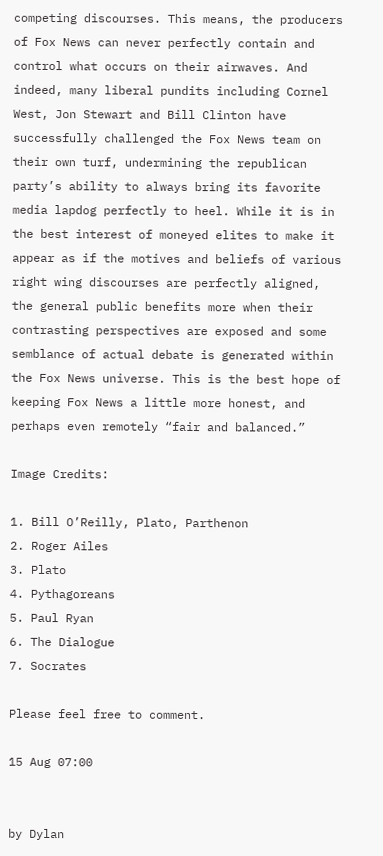competing discourses. This means, the producers of Fox News can never perfectly contain and control what occurs on their airwaves. And indeed, many liberal pundits including Cornel West, Jon Stewart and Bill Clinton have successfully challenged the Fox News team on their own turf, undermining the republican party’s ability to always bring its favorite media lapdog perfectly to heel. While it is in the best interest of moneyed elites to make it appear as if the motives and beliefs of various right wing discourses are perfectly aligned, the general public benefits more when their contrasting perspectives are exposed and some semblance of actual debate is generated within the Fox News universe. This is the best hope of keeping Fox News a little more honest, and perhaps even remotely “fair and balanced.”

Image Credits:

1. Bill O’Reilly, Plato, Parthenon
2. Roger Ailes
3. Plato
4. Pythagoreans
5. Paul Ryan
6. The Dialogue
7. Socrates

Please feel free to comment.

15 Aug 07:00


by Dylan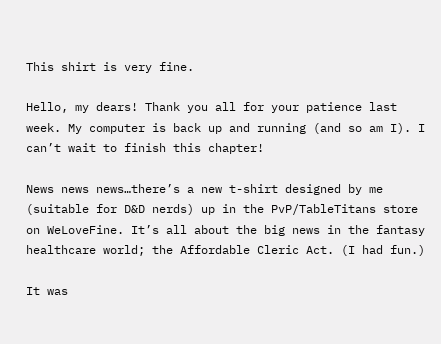This shirt is very fine.

Hello, my dears! Thank you all for your patience last week. My computer is back up and running (and so am I). I can’t wait to finish this chapter!

News news news…there’s a new t-shirt designed by me (suitable for D&D nerds) up in the PvP/TableTitans store on WeLoveFine. It’s all about the big news in the fantasy healthcare world; the Affordable Cleric Act. (I had fun.)

It was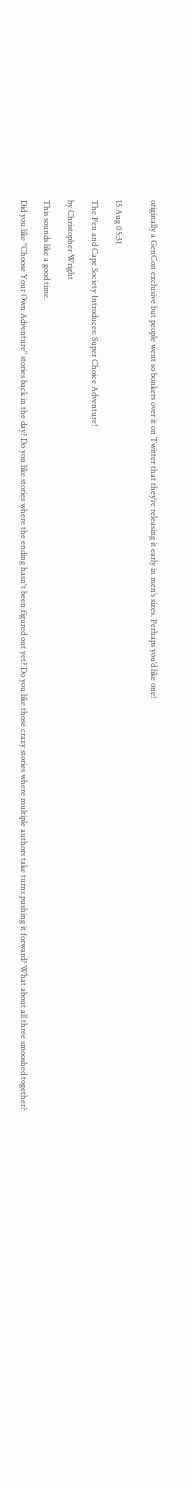originally a GenCon exclusive but people went so bonkers over it on Twitter that they’re releasing it early in men’s sizes. Perhaps you’d like one!


15 Aug 05:31

The Pen and Cape Society Introduces: Super Choice Adventure!

by Christopher Wright

This sounds like a good time.

Did you like "Choose Your Own Adventure" stories back in the day? Do you like stories where the ending hasn't been figured out yet? Do you like those crazy stories where multiple authors take turns pushing it forward? What about all three smooshed together?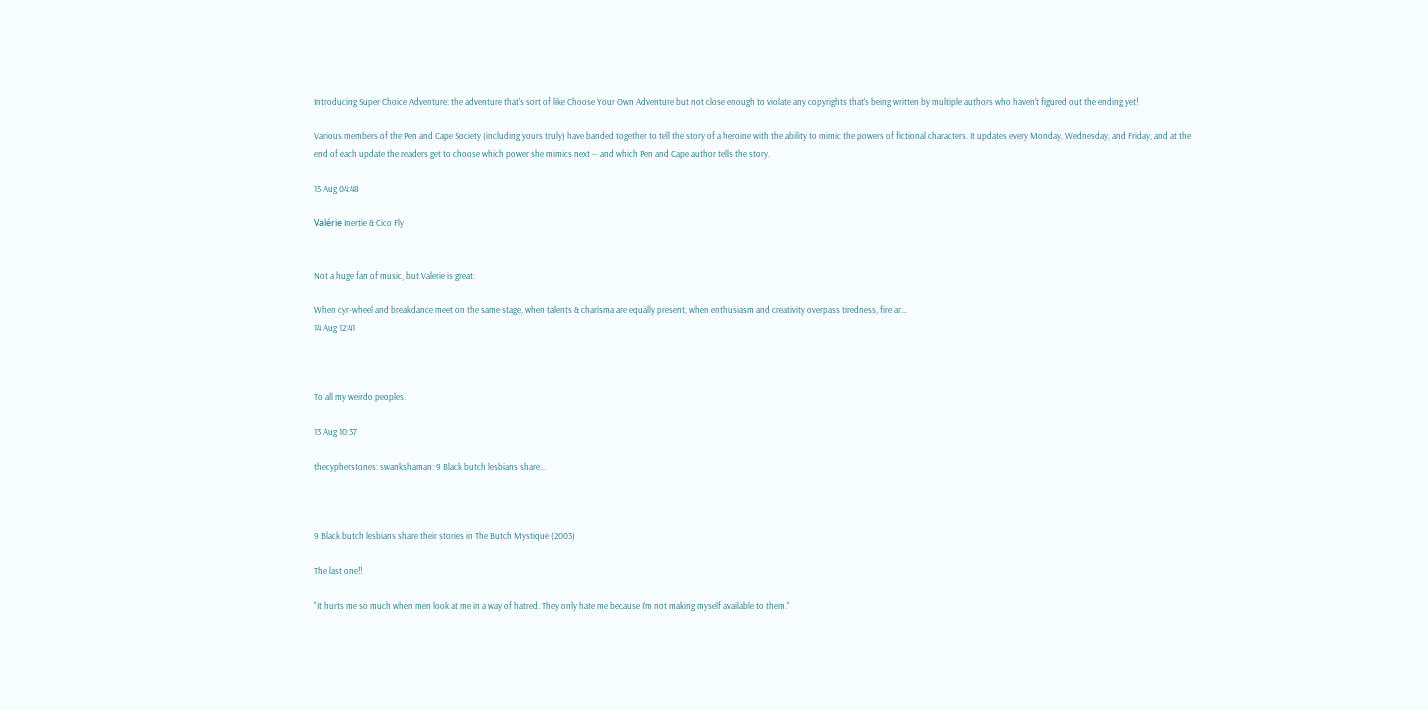Introducing Super Choice Adventure: the adventure that's sort of like Choose Your Own Adventure but not close enough to violate any copyrights that's being written by multiple authors who haven't figured out the ending yet!

Various members of the Pen and Cape Society (including yours truly) have banded together to tell the story of a heroine with the ability to mimic the powers of fictional characters. It updates every Monday, Wednesday, and Friday, and at the end of each update the readers get to choose which power she mimics next -- and which Pen and Cape author tells the story.

15 Aug 04:48

Valérie Inertie & Cico Fly


Not a huge fan of music, but Valerie is great.

When cyr-wheel and breakdance meet on the same stage, when talents & charisma are equally present, when enthusiasm and creativity overpass tiredness, fire ar...
14 Aug 12:41



To all my weirdo peoples.

13 Aug 10:37

thecypherstones: swankshaman: 9 Black butch lesbians share...



9 Black butch lesbians share their stories in The Butch Mystique (2003)

The last one!!

"It hurts me so much when men look at me in a way of hatred. They only hate me because I’m not making myself available to them."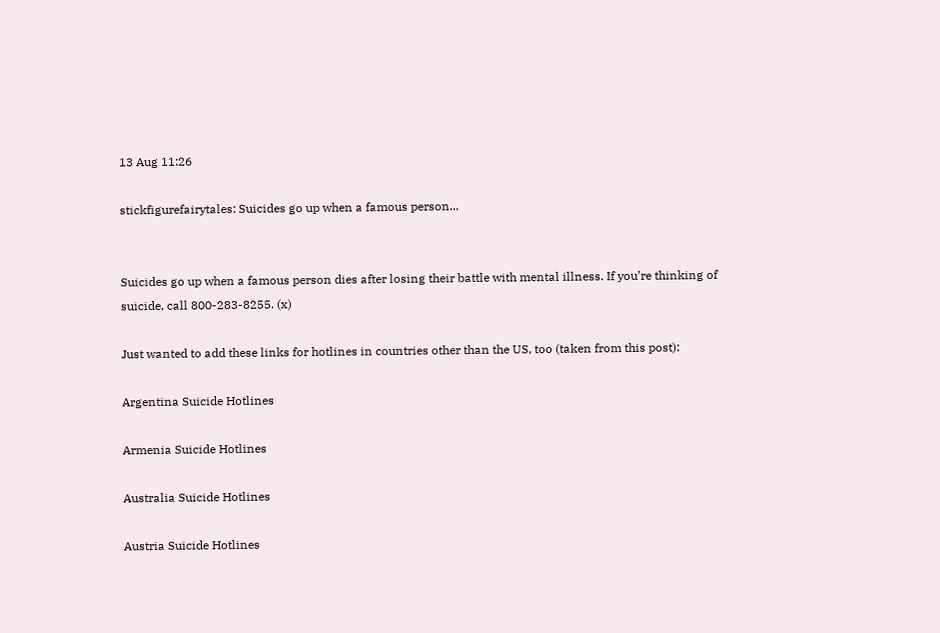13 Aug 11:26

stickfigurefairytales: Suicides go up when a famous person...


Suicides go up when a famous person dies after losing their battle with mental illness. If you’re thinking of suicide, call 800-283-8255. (x)

Just wanted to add these links for hotlines in countries other than the US, too (taken from this post):

Argentina Suicide Hotlines

Armenia Suicide Hotlines

Australia Suicide Hotlines

Austria Suicide Hotlines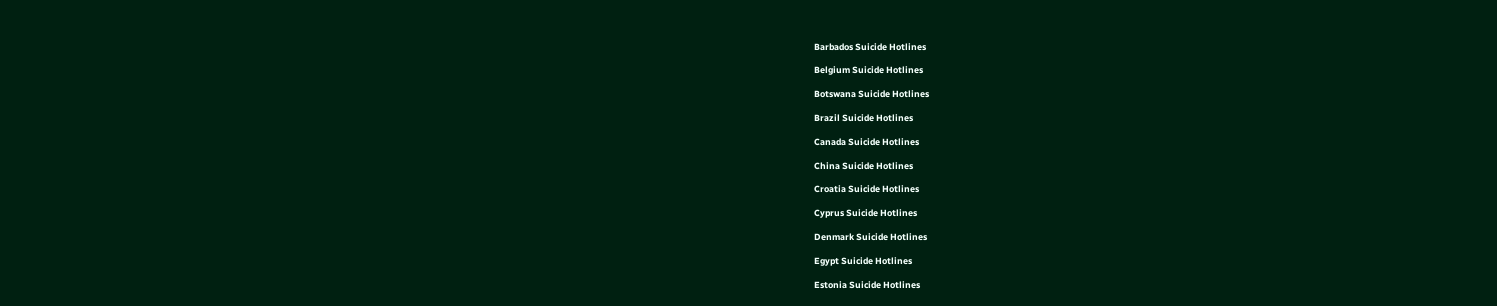Barbados Suicide Hotlines

Belgium Suicide Hotlines

Botswana Suicide Hotlines

Brazil Suicide Hotlines

Canada Suicide Hotlines

China Suicide Hotlines

Croatia Suicide Hotlines

Cyprus Suicide Hotlines

Denmark Suicide Hotlines

Egypt Suicide Hotlines

Estonia Suicide Hotlines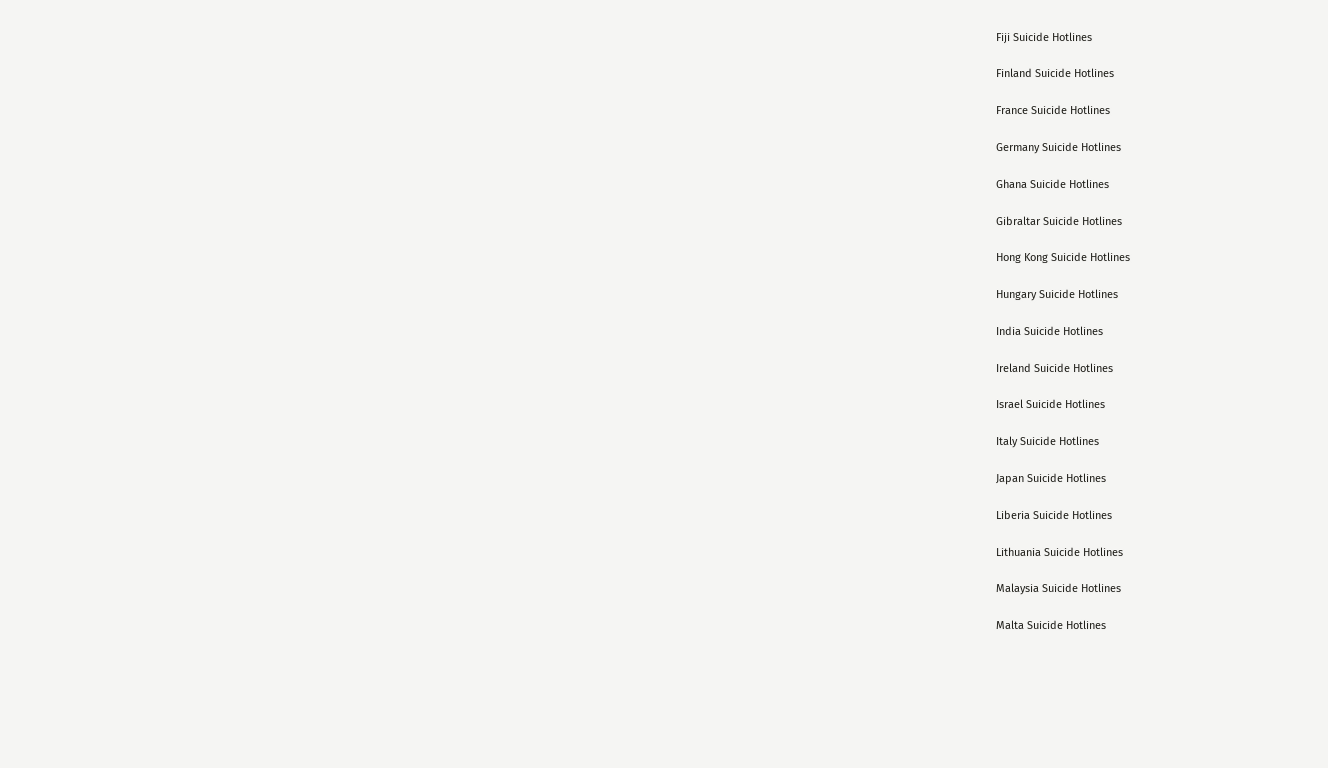Fiji Suicide Hotlines

Finland Suicide Hotlines

France Suicide Hotlines

Germany Suicide Hotlines

Ghana Suicide Hotlines

Gibraltar Suicide Hotlines

Hong Kong Suicide Hotlines

Hungary Suicide Hotlines

India Suicide Hotlines

Ireland Suicide Hotlines

Israel Suicide Hotlines

Italy Suicide Hotlines

Japan Suicide Hotlines

Liberia Suicide Hotlines

Lithuania Suicide Hotlines

Malaysia Suicide Hotlines

Malta Suicide Hotlines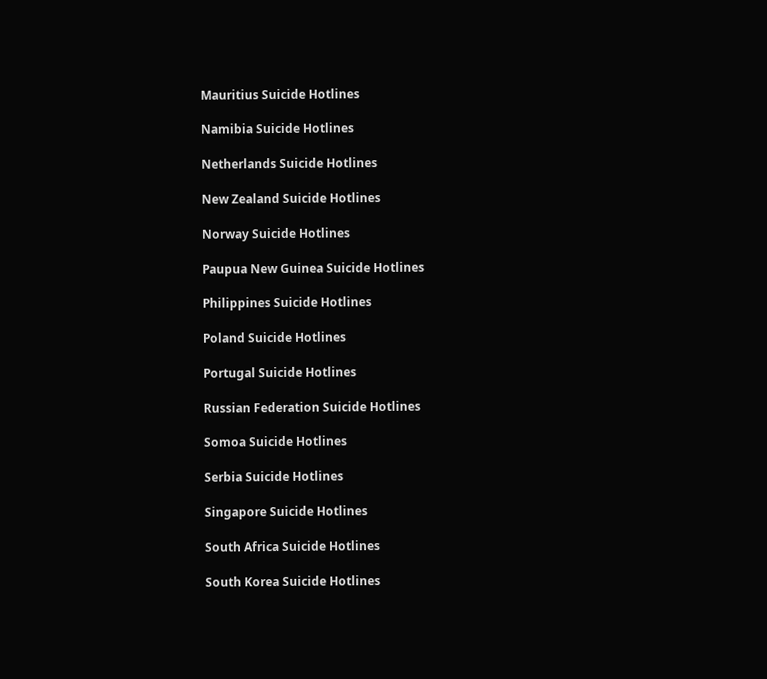Mauritius Suicide Hotlines

Namibia Suicide Hotlines

Netherlands Suicide Hotlines

New Zealand Suicide Hotlines

Norway Suicide Hotlines

Paupua New Guinea Suicide Hotlines

Philippines Suicide Hotlines

Poland Suicide Hotlines

Portugal Suicide Hotlines

Russian Federation Suicide Hotlines

Somoa Suicide Hotlines

Serbia Suicide Hotlines

Singapore Suicide Hotlines

South Africa Suicide Hotlines

South Korea Suicide Hotlines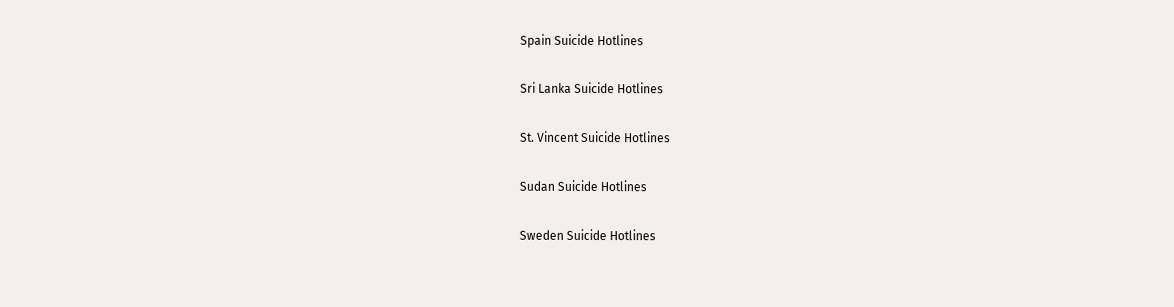Spain Suicide Hotlines

Sri Lanka Suicide Hotlines

St. Vincent Suicide Hotlines

Sudan Suicide Hotlines

Sweden Suicide Hotlines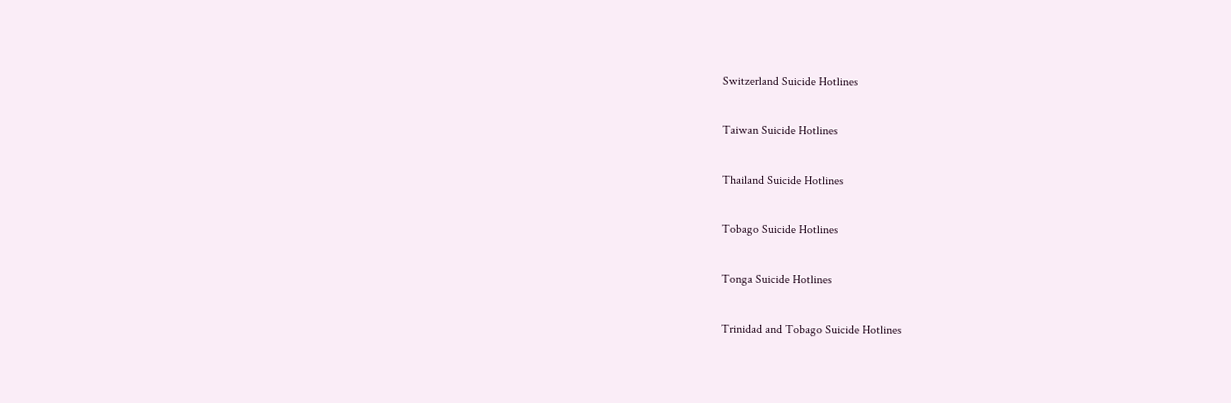Switzerland Suicide Hotlines

Taiwan Suicide Hotlines

Thailand Suicide Hotlines

Tobago Suicide Hotlines

Tonga Suicide Hotlines

Trinidad and Tobago Suicide Hotlines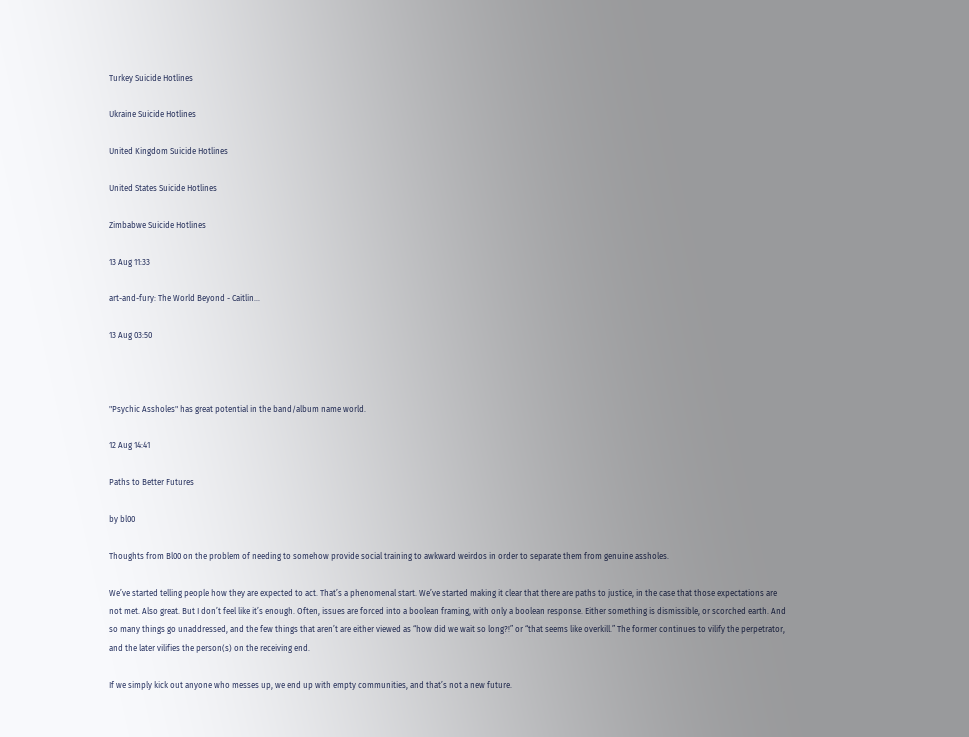Turkey Suicide Hotlines

Ukraine Suicide Hotlines

United Kingdom Suicide Hotlines

United States Suicide Hotlines

Zimbabwe Suicide Hotlines

13 Aug 11:33

art-and-fury: The World Beyond - Caitlin...

13 Aug 03:50



"Psychic Assholes" has great potential in the band/album name world.

12 Aug 14:41

Paths to Better Futures

by bl00

Thoughts from Bl00 on the problem of needing to somehow provide social training to awkward weirdos in order to separate them from genuine assholes.

We’ve started telling people how they are expected to act. That’s a phenomenal start. We’ve started making it clear that there are paths to justice, in the case that those expectations are not met. Also great. But I don’t feel like it’s enough. Often, issues are forced into a boolean framing, with only a boolean response. Either something is dismissible, or scorched earth. And so many things go unaddressed, and the few things that aren’t are either viewed as “how did we wait so long?!” or “that seems like overkill.” The former continues to vilify the perpetrator, and the later vilifies the person(s) on the receiving end.

If we simply kick out anyone who messes up, we end up with empty communities, and that’s not a new future.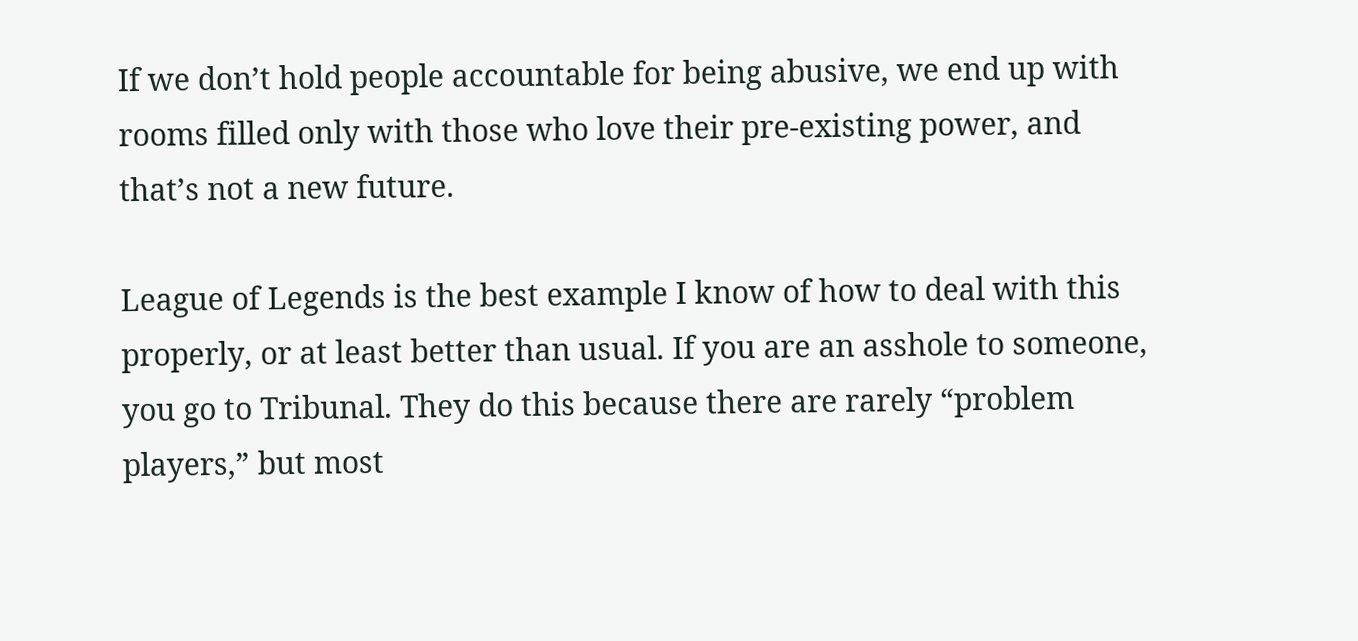If we don’t hold people accountable for being abusive, we end up with rooms filled only with those who love their pre-existing power, and that’s not a new future.

League of Legends is the best example I know of how to deal with this properly, or at least better than usual. If you are an asshole to someone, you go to Tribunal. They do this because there are rarely “problem players,” but most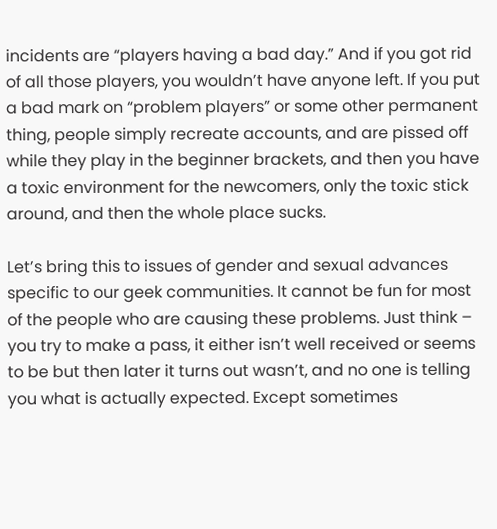incidents are “players having a bad day.” And if you got rid of all those players, you wouldn’t have anyone left. If you put a bad mark on “problem players” or some other permanent thing, people simply recreate accounts, and are pissed off while they play in the beginner brackets, and then you have a toxic environment for the newcomers, only the toxic stick around, and then the whole place sucks.

Let’s bring this to issues of gender and sexual advances specific to our geek communities. It cannot be fun for most of the people who are causing these problems. Just think – you try to make a pass, it either isn’t well received or seems to be but then later it turns out wasn’t, and no one is telling you what is actually expected. Except sometimes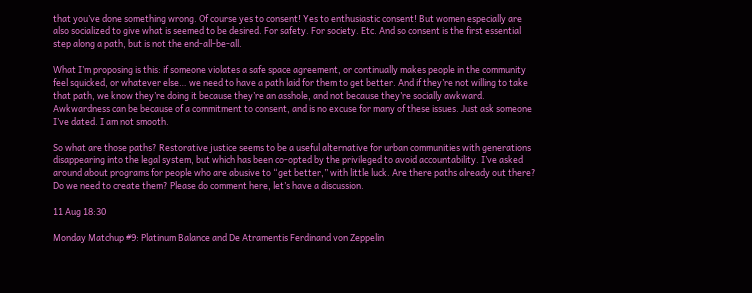that you’ve done something wrong. Of course yes to consent! Yes to enthusiastic consent! But women especially are also socialized to give what is seemed to be desired. For safety. For society. Etc. And so consent is the first essential step along a path, but is not the end-all-be-all.

What I’m proposing is this: if someone violates a safe space agreement, or continually makes people in the community feel squicked, or whatever else… we need to have a path laid for them to get better. And if they’re not willing to take that path, we know they’re doing it because they’re an asshole, and not because they’re socially awkward. Awkwardness can be because of a commitment to consent, and is no excuse for many of these issues. Just ask someone I’ve dated. I am not smooth.

So what are those paths? Restorative justice seems to be a useful alternative for urban communities with generations disappearing into the legal system, but which has been co-opted by the privileged to avoid accountability. I’ve asked around about programs for people who are abusive to “get better,” with little luck. Are there paths already out there? Do we need to create them? Please do comment here, let’s have a discussion.

11 Aug 18:30

Monday Matchup #9: Platinum Balance and De Atramentis Ferdinand von Zeppelin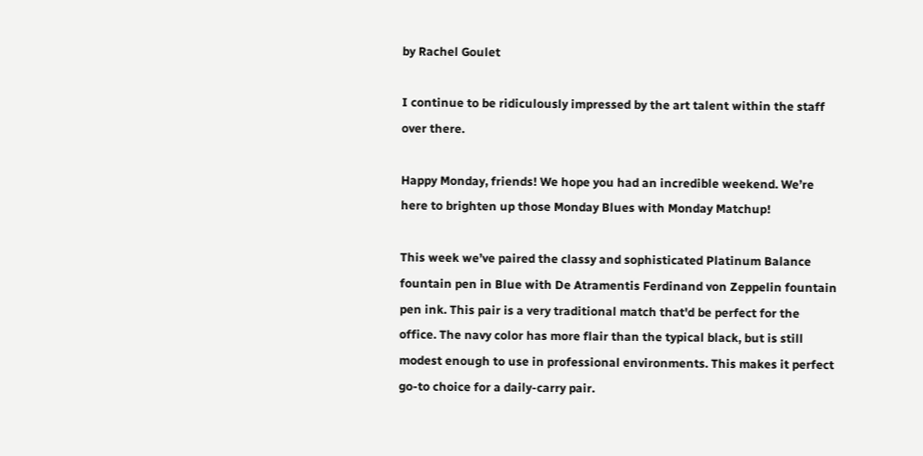by Rachel Goulet

I continue to be ridiculously impressed by the art talent within the staff over there.

Happy Monday, friends! We hope you had an incredible weekend. We’re here to brighten up those Monday Blues with Monday Matchup!

This week we’ve paired the classy and sophisticated Platinum Balance fountain pen in Blue with De Atramentis Ferdinand von Zeppelin fountain pen ink. This pair is a very traditional match that'd be perfect for the office. The navy color has more flair than the typical black, but is still modest enough to use in professional environments. This makes it perfect go-to choice for a daily-carry pair.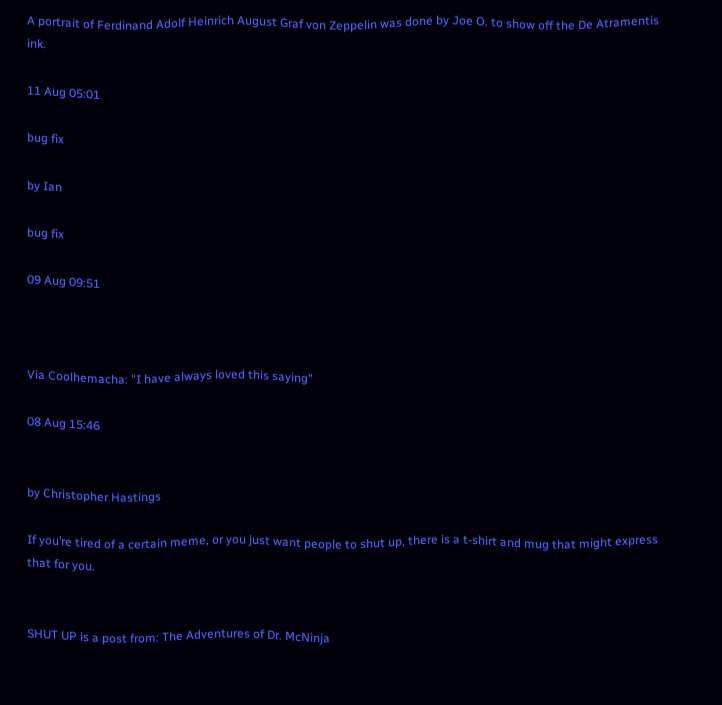A portrait of Ferdinand Adolf Heinrich August Graf von Zeppelin was done by Joe O. to show off the De Atramentis ink.

11 Aug 05:01

bug fix

by Ian

bug fix

09 Aug 09:51



Via Coolhemacha: "I have always loved this saying"

08 Aug 15:46


by Christopher Hastings

If you’re tired of a certain meme, or you just want people to shut up, there is a t-shirt and mug that might express that for you.


SHUT UP is a post from: The Adventures of Dr. McNinja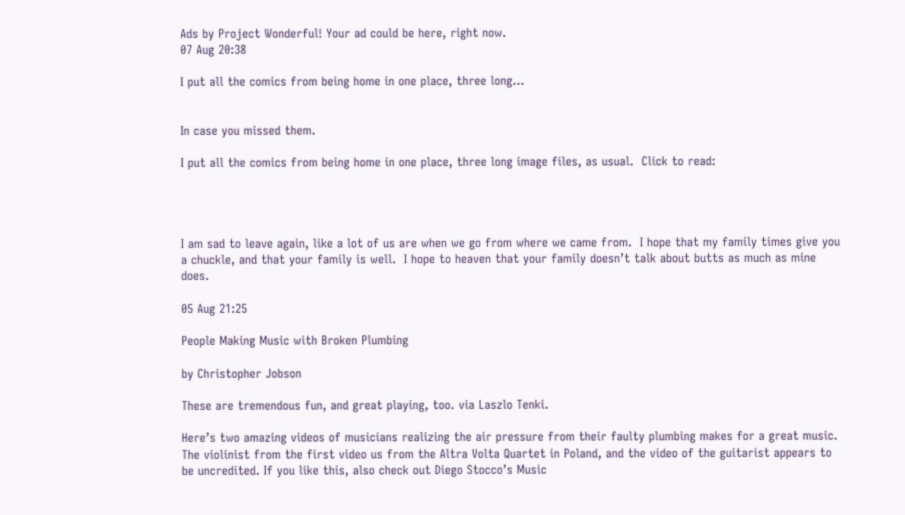Ads by Project Wonderful! Your ad could be here, right now.
07 Aug 20:38

I put all the comics from being home in one place, three long...


In case you missed them.

I put all the comics from being home in one place, three long image files, as usual.  Click to read:




I am sad to leave again, like a lot of us are when we go from where we came from.  I hope that my family times give you a chuckle, and that your family is well.  I hope to heaven that your family doesn’t talk about butts as much as mine does.

05 Aug 21:25

People Making Music with Broken Plumbing

by Christopher Jobson

These are tremendous fun, and great playing, too. via Laszlo Tenki.

Here’s two amazing videos of musicians realizing the air pressure from their faulty plumbing makes for a great music. The violinist from the first video us from the Altra Volta Quartet in Poland, and the video of the guitarist appears to be uncredited. If you like this, also check out Diego Stocco’s Music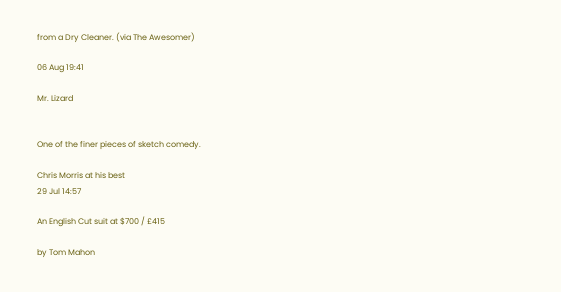from a Dry Cleaner. (via The Awesomer)

06 Aug 19:41

Mr. Lizard


One of the finer pieces of sketch comedy.

Chris Morris at his best
29 Jul 14:57

An English Cut suit at $700 / £415

by Tom Mahon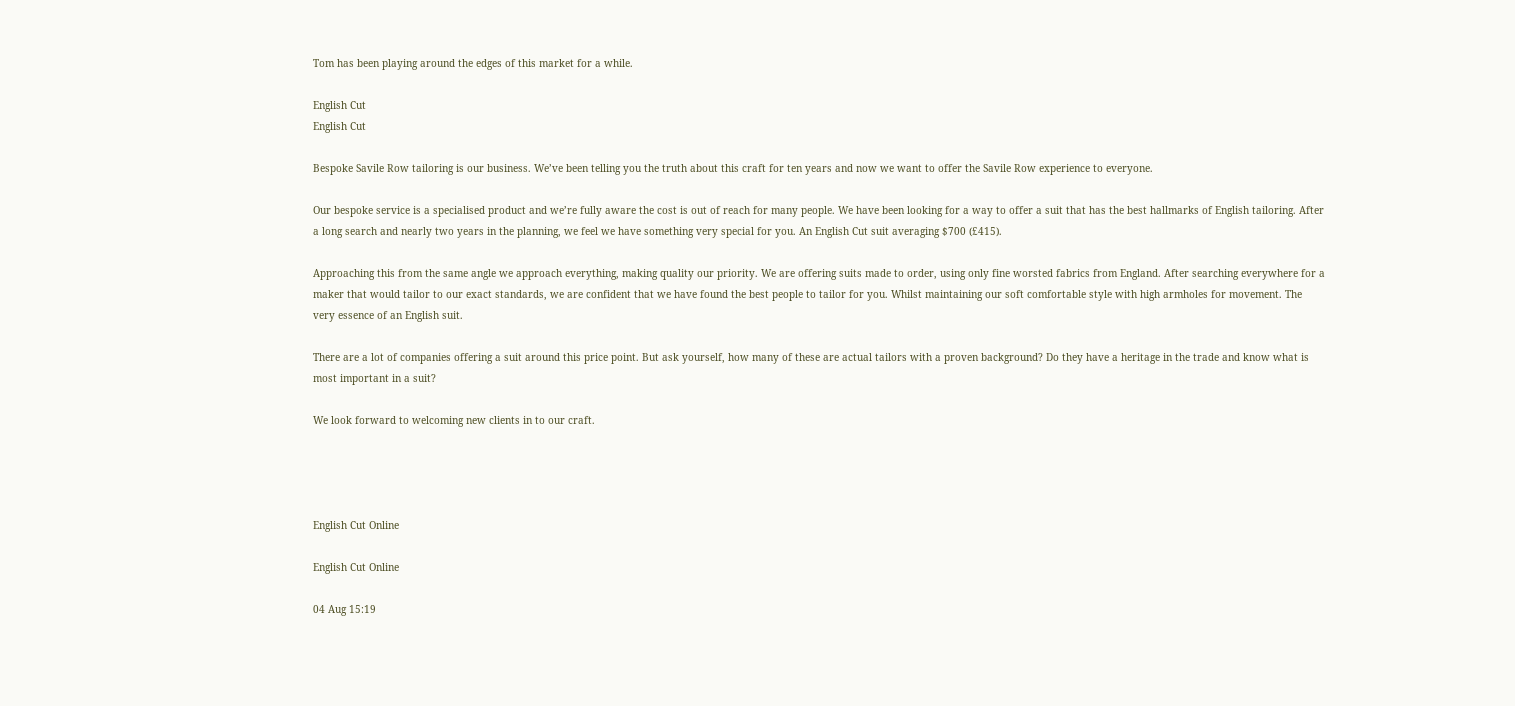Tom has been playing around the edges of this market for a while.

English Cut
English Cut

Bespoke Savile Row tailoring is our business. We’ve been telling you the truth about this craft for ten years and now we want to offer the Savile Row experience to everyone.

Our bespoke service is a specialised product and we’re fully aware the cost is out of reach for many people. We have been looking for a way to offer a suit that has the best hallmarks of English tailoring. After a long search and nearly two years in the planning, we feel we have something very special for you. An English Cut suit averaging $700 (£415).

Approaching this from the same angle we approach everything, making quality our priority. We are offering suits made to order, using only fine worsted fabrics from England. After searching everywhere for a maker that would tailor to our exact standards, we are confident that we have found the best people to tailor for you. Whilst maintaining our soft comfortable style with high armholes for movement. The very essence of an English suit.

There are a lot of companies offering a suit around this price point. But ask yourself, how many of these are actual tailors with a proven background? Do they have a heritage in the trade and know what is most important in a suit?

We look forward to welcoming new clients in to our craft.




English Cut Online

English Cut Online

04 Aug 15:19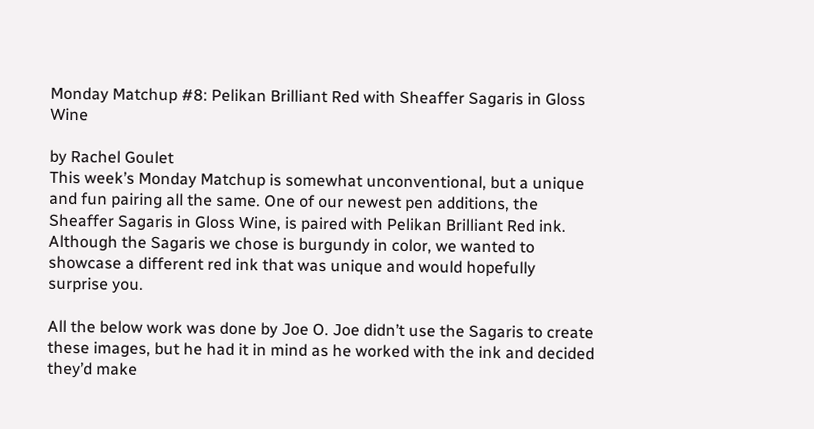Monday Matchup #8: Pelikan Brilliant Red with Sheaffer Sagaris in Gloss Wine

by Rachel Goulet
This week’s Monday Matchup is somewhat unconventional, but a unique and fun pairing all the same. One of our newest pen additions, the Sheaffer Sagaris in Gloss Wine, is paired with Pelikan Brilliant Red ink. Although the Sagaris we chose is burgundy in color, we wanted to showcase a different red ink that was unique and would hopefully surprise you.

All the below work was done by Joe O. Joe didn’t use the Sagaris to create these images, but he had it in mind as he worked with the ink and decided they’d make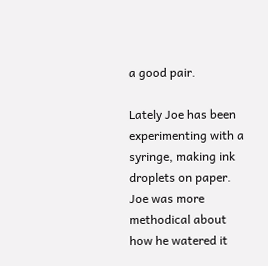a good pair.

Lately Joe has been experimenting with a syringe, making ink droplets on paper. Joe was more methodical about how he watered it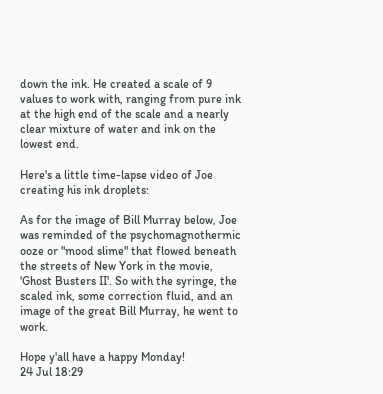down the ink. He created a scale of 9 values to work with, ranging from pure ink at the high end of the scale and a nearly clear mixture of water and ink on the lowest end.

Here's a little time-lapse video of Joe creating his ink droplets:

As for the image of Bill Murray below, Joe was reminded of the psychomagnothermic ooze or "mood slime" that flowed beneath the streets of New York in the movie, 'Ghost Busters II'. So with the syringe, the scaled ink, some correction fluid, and an image of the great Bill Murray, he went to work.

Hope y'all have a happy Monday!
24 Jul 18:29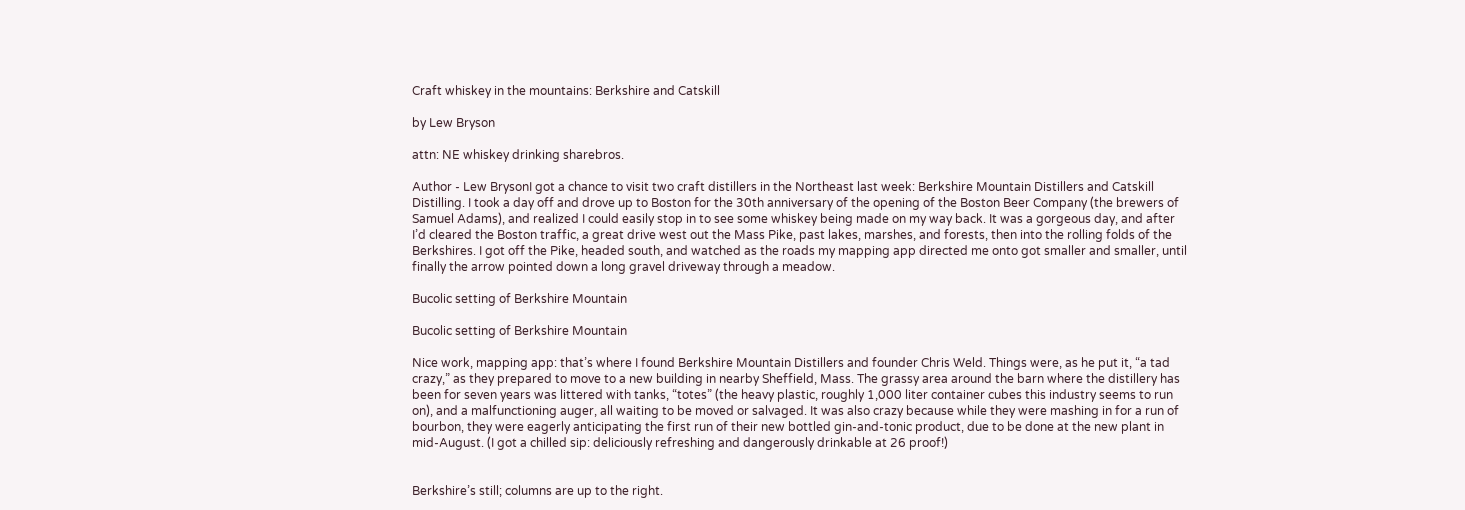Craft whiskey in the mountains: Berkshire and Catskill

by Lew Bryson

attn: NE whiskey drinking sharebros.

Author - Lew BrysonI got a chance to visit two craft distillers in the Northeast last week: Berkshire Mountain Distillers and Catskill Distilling. I took a day off and drove up to Boston for the 30th anniversary of the opening of the Boston Beer Company (the brewers of Samuel Adams), and realized I could easily stop in to see some whiskey being made on my way back. It was a gorgeous day, and after I’d cleared the Boston traffic, a great drive west out the Mass Pike, past lakes, marshes, and forests, then into the rolling folds of the Berkshires. I got off the Pike, headed south, and watched as the roads my mapping app directed me onto got smaller and smaller, until finally the arrow pointed down a long gravel driveway through a meadow.

Bucolic setting of Berkshire Mountain

Bucolic setting of Berkshire Mountain

Nice work, mapping app: that’s where I found Berkshire Mountain Distillers and founder Chris Weld. Things were, as he put it, “a tad crazy,” as they prepared to move to a new building in nearby Sheffield, Mass. The grassy area around the barn where the distillery has been for seven years was littered with tanks, “totes” (the heavy plastic, roughly 1,000 liter container cubes this industry seems to run on), and a malfunctioning auger, all waiting to be moved or salvaged. It was also crazy because while they were mashing in for a run of bourbon, they were eagerly anticipating the first run of their new bottled gin-and-tonic product, due to be done at the new plant in mid-August. (I got a chilled sip: deliciously refreshing and dangerously drinkable at 26 proof!)


Berkshire’s still; columns are up to the right.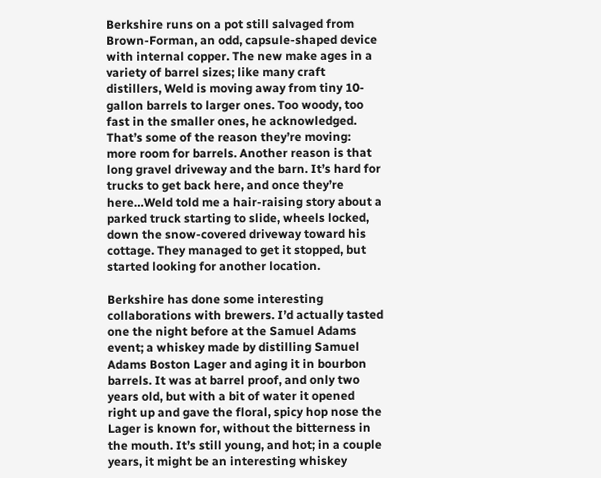Berkshire runs on a pot still salvaged from Brown-Forman, an odd, capsule-shaped device with internal copper. The new make ages in a variety of barrel sizes; like many craft distillers, Weld is moving away from tiny 10-gallon barrels to larger ones. Too woody, too fast in the smaller ones, he acknowledged. That’s some of the reason they’re moving: more room for barrels. Another reason is that long gravel driveway and the barn. It’s hard for trucks to get back here, and once they’re here…Weld told me a hair-raising story about a parked truck starting to slide, wheels locked, down the snow-covered driveway toward his cottage. They managed to get it stopped, but started looking for another location.

Berkshire has done some interesting collaborations with brewers. I’d actually tasted one the night before at the Samuel Adams event; a whiskey made by distilling Samuel Adams Boston Lager and aging it in bourbon barrels. It was at barrel proof, and only two years old, but with a bit of water it opened right up and gave the floral, spicy hop nose the Lager is known for, without the bitterness in the mouth. It’s still young, and hot; in a couple years, it might be an interesting whiskey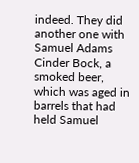indeed. They did another one with Samuel Adams Cinder Bock, a smoked beer, which was aged in barrels that had held Samuel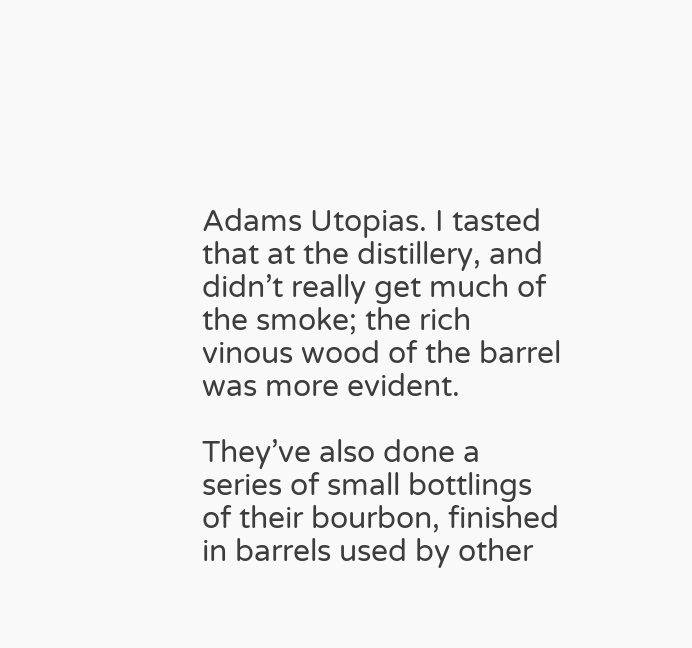Adams Utopias. I tasted that at the distillery, and didn’t really get much of the smoke; the rich vinous wood of the barrel was more evident.

They’ve also done a series of small bottlings of their bourbon, finished in barrels used by other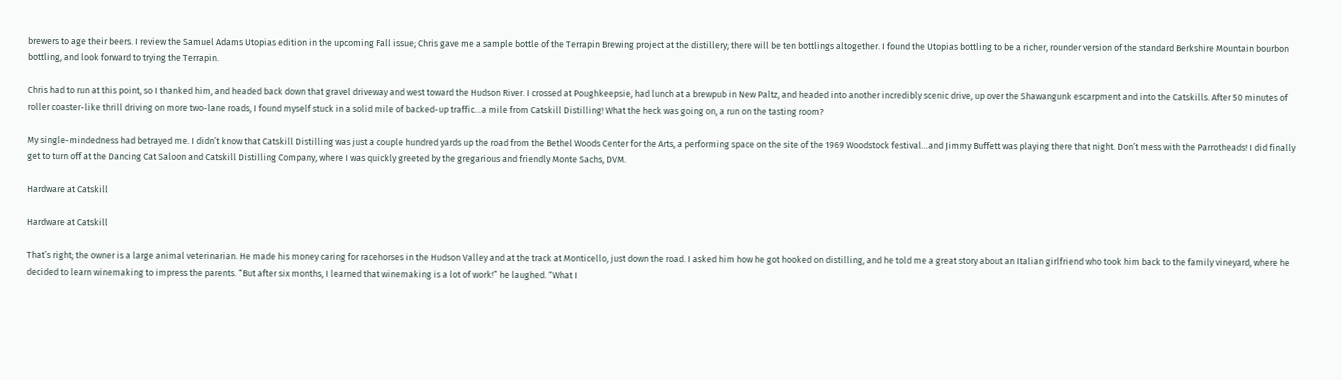brewers to age their beers. I review the Samuel Adams Utopias edition in the upcoming Fall issue; Chris gave me a sample bottle of the Terrapin Brewing project at the distillery; there will be ten bottlings altogether. I found the Utopias bottling to be a richer, rounder version of the standard Berkshire Mountain bourbon bottling, and look forward to trying the Terrapin.

Chris had to run at this point, so I thanked him, and headed back down that gravel driveway and west toward the Hudson River. I crossed at Poughkeepsie, had lunch at a brewpub in New Paltz, and headed into another incredibly scenic drive, up over the Shawangunk escarpment and into the Catskills. After 50 minutes of roller coaster-like thrill driving on more two-lane roads, I found myself stuck in a solid mile of backed-up traffic…a mile from Catskill Distilling! What the heck was going on, a run on the tasting room?

My single-mindedness had betrayed me. I didn’t know that Catskill Distilling was just a couple hundred yards up the road from the Bethel Woods Center for the Arts, a performing space on the site of the 1969 Woodstock festival…and Jimmy Buffett was playing there that night. Don’t mess with the Parrotheads! I did finally get to turn off at the Dancing Cat Saloon and Catskill Distilling Company, where I was quickly greeted by the gregarious and friendly Monte Sachs, DVM.

Hardware at Catskill

Hardware at Catskill

That’s right; the owner is a large animal veterinarian. He made his money caring for racehorses in the Hudson Valley and at the track at Monticello, just down the road. I asked him how he got hooked on distilling, and he told me a great story about an Italian girlfriend who took him back to the family vineyard, where he decided to learn winemaking to impress the parents. “But after six months, I learned that winemaking is a lot of work!” he laughed. “What I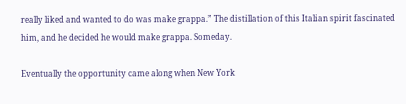really liked and wanted to do was make grappa.” The distillation of this Italian spirit fascinated him, and he decided he would make grappa. Someday.

Eventually the opportunity came along when New York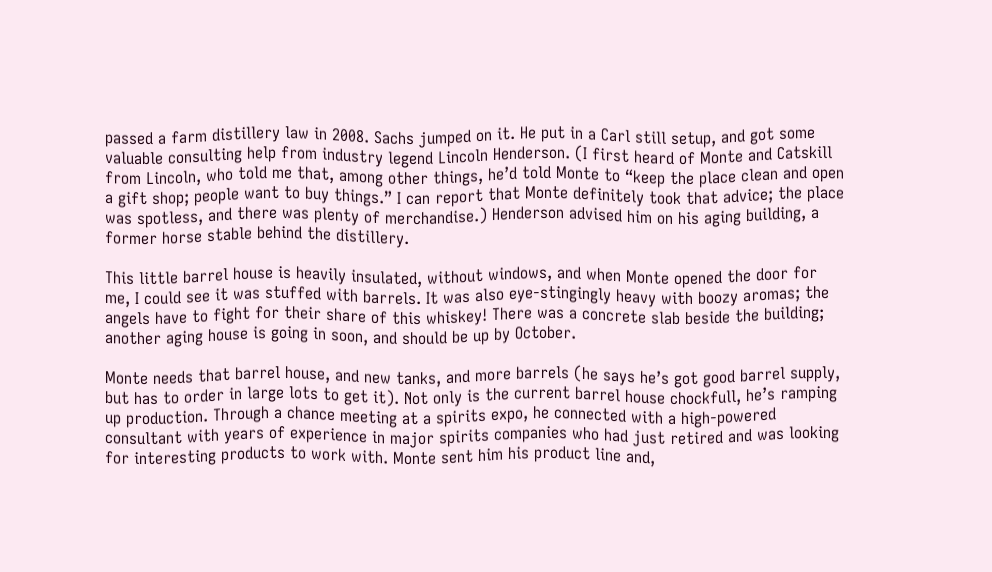passed a farm distillery law in 2008. Sachs jumped on it. He put in a Carl still setup, and got some valuable consulting help from industry legend Lincoln Henderson. (I first heard of Monte and Catskill from Lincoln, who told me that, among other things, he’d told Monte to “keep the place clean and open a gift shop; people want to buy things.” I can report that Monte definitely took that advice; the place was spotless, and there was plenty of merchandise.) Henderson advised him on his aging building, a former horse stable behind the distillery.

This little barrel house is heavily insulated, without windows, and when Monte opened the door for me, I could see it was stuffed with barrels. It was also eye-stingingly heavy with boozy aromas; the angels have to fight for their share of this whiskey! There was a concrete slab beside the building; another aging house is going in soon, and should be up by October.

Monte needs that barrel house, and new tanks, and more barrels (he says he’s got good barrel supply, but has to order in large lots to get it). Not only is the current barrel house chockfull, he’s ramping up production. Through a chance meeting at a spirits expo, he connected with a high-powered consultant with years of experience in major spirits companies who had just retired and was looking for interesting products to work with. Monte sent him his product line and,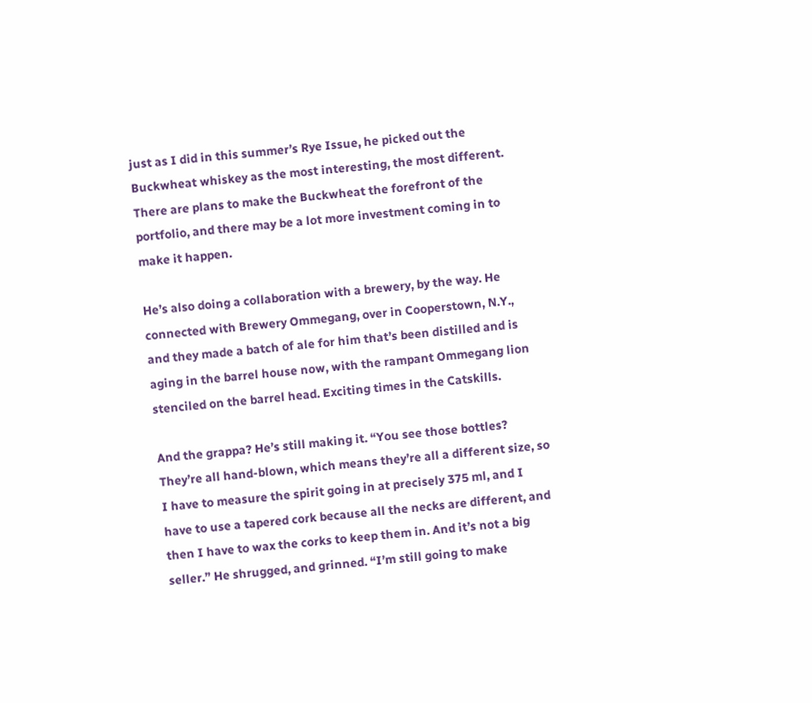just as I did in this summer’s Rye Issue, he picked out the Buckwheat whiskey as the most interesting, the most different. There are plans to make the Buckwheat the forefront of the portfolio, and there may be a lot more investment coming in to make it happen.

He’s also doing a collaboration with a brewery, by the way. He connected with Brewery Ommegang, over in Cooperstown, N.Y., and they made a batch of ale for him that’s been distilled and is aging in the barrel house now, with the rampant Ommegang lion stenciled on the barrel head. Exciting times in the Catskills.

And the grappa? He’s still making it. “You see those bottles? They’re all hand-blown, which means they’re all a different size, so I have to measure the spirit going in at precisely 375 ml, and I have to use a tapered cork because all the necks are different, and then I have to wax the corks to keep them in. And it’s not a big seller.” He shrugged, and grinned. “I’m still going to make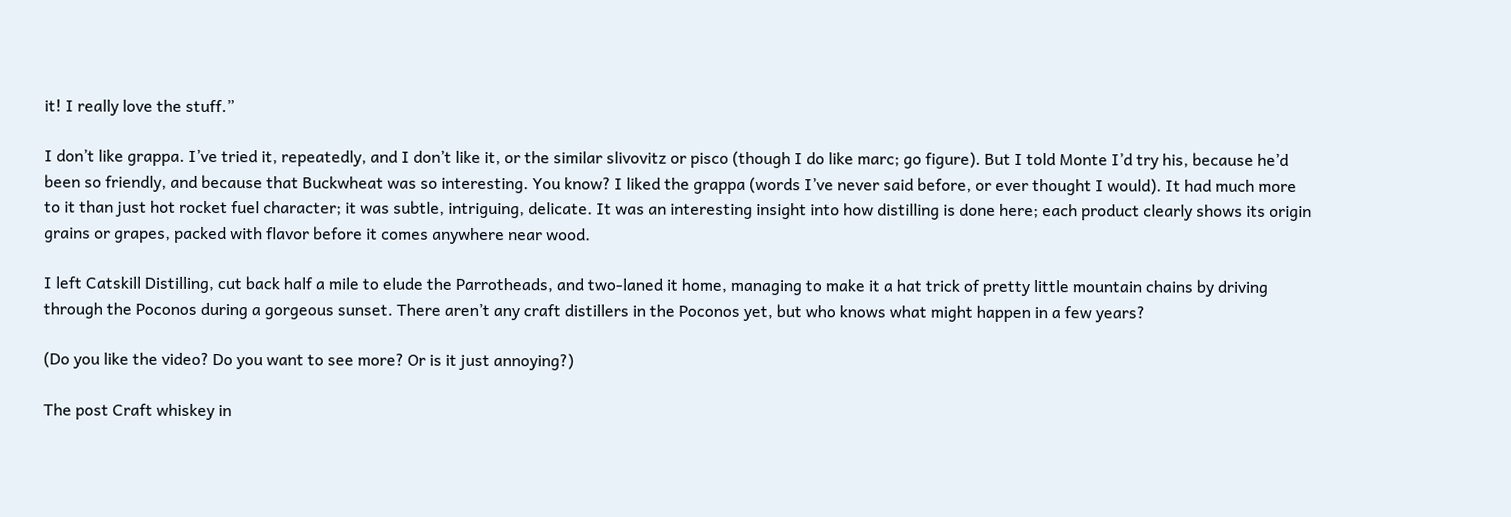it! I really love the stuff.”

I don’t like grappa. I’ve tried it, repeatedly, and I don’t like it, or the similar slivovitz or pisco (though I do like marc; go figure). But I told Monte I’d try his, because he’d been so friendly, and because that Buckwheat was so interesting. You know? I liked the grappa (words I’ve never said before, or ever thought I would). It had much more to it than just hot rocket fuel character; it was subtle, intriguing, delicate. It was an interesting insight into how distilling is done here; each product clearly shows its origin grains or grapes, packed with flavor before it comes anywhere near wood.

I left Catskill Distilling, cut back half a mile to elude the Parrotheads, and two-laned it home, managing to make it a hat trick of pretty little mountain chains by driving through the Poconos during a gorgeous sunset. There aren’t any craft distillers in the Poconos yet, but who knows what might happen in a few years?

(Do you like the video? Do you want to see more? Or is it just annoying?)

The post Craft whiskey in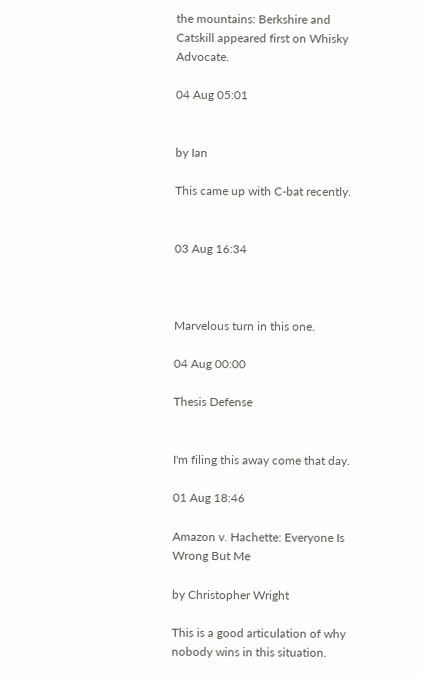the mountains: Berkshire and Catskill appeared first on Whisky Advocate.

04 Aug 05:01


by Ian

This came up with C-bat recently.


03 Aug 16:34



Marvelous turn in this one.

04 Aug 00:00

Thesis Defense


I'm filing this away come that day.

01 Aug 18:46

Amazon v. Hachette: Everyone Is Wrong But Me

by Christopher Wright

This is a good articulation of why nobody wins in this situation.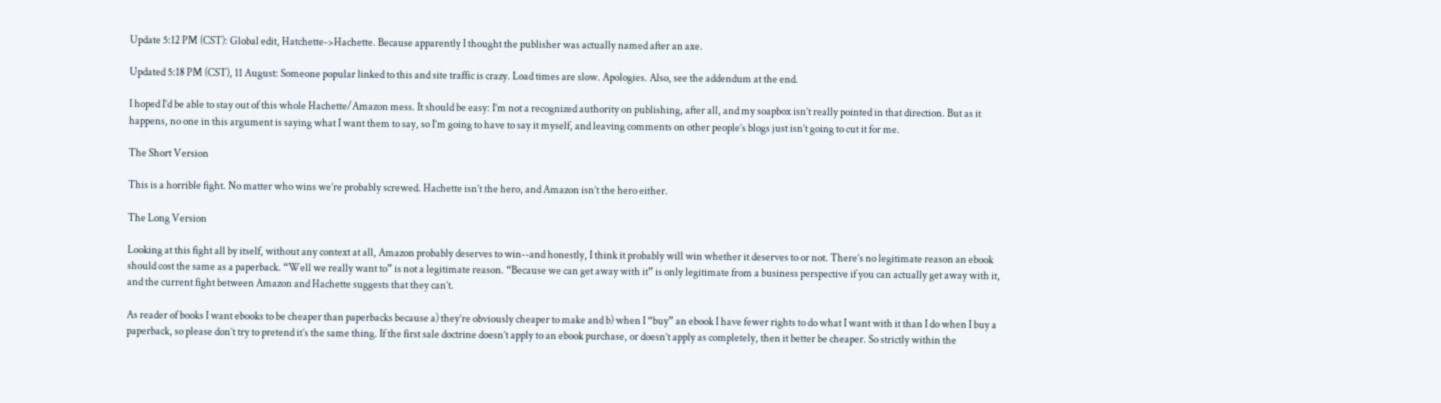Update 5:12 PM (CST): Global edit, Hatchette->Hachette. Because apparently I thought the publisher was actually named after an axe.

Updated 5:18 PM (CST), 11 August: Someone popular linked to this and site traffic is crazy. Load times are slow. Apologies. Also, see the addendum at the end.

I hoped I’d be able to stay out of this whole Hachette/Amazon mess. It should be easy: I’m not a recognized authority on publishing, after all, and my soapbox isn’t really pointed in that direction. But as it happens, no one in this argument is saying what I want them to say, so I’m going to have to say it myself, and leaving comments on other people’s blogs just isn’t going to cut it for me.

The Short Version

This is a horrible fight. No matter who wins we’re probably screwed. Hachette isn’t the hero, and Amazon isn’t the hero either.

The Long Version

Looking at this fight all by itself, without any context at all, Amazon probably deserves to win--and honestly, I think it probably will win whether it deserves to or not. There’s no legitimate reason an ebook should cost the same as a paperback. “Well we really want to” is not a legitimate reason. “Because we can get away with it” is only legitimate from a business perspective if you can actually get away with it, and the current fight between Amazon and Hachette suggests that they can’t.

As reader of books I want ebooks to be cheaper than paperbacks because a) they’re obviously cheaper to make and b) when I “buy” an ebook I have fewer rights to do what I want with it than I do when I buy a paperback, so please don’t try to pretend it’s the same thing. If the first sale doctrine doesn’t apply to an ebook purchase, or doesn’t apply as completely, then it better be cheaper. So strictly within the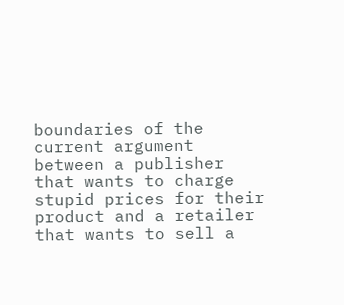boundaries of the current argument between a publisher that wants to charge stupid prices for their product and a retailer that wants to sell a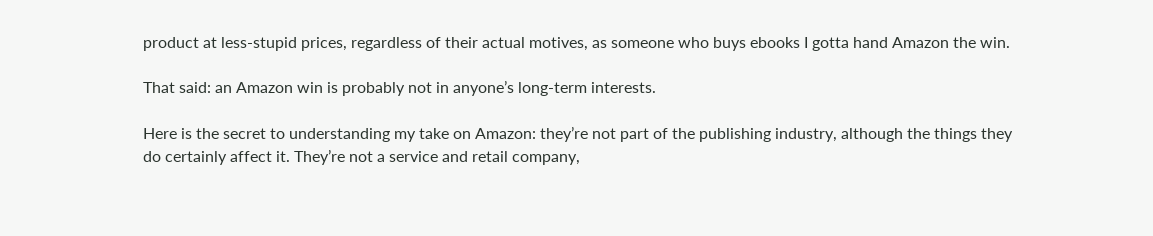product at less-stupid prices, regardless of their actual motives, as someone who buys ebooks I gotta hand Amazon the win.

That said: an Amazon win is probably not in anyone’s long-term interests.

Here is the secret to understanding my take on Amazon: they’re not part of the publishing industry, although the things they do certainly affect it. They’re not a service and retail company,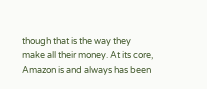though that is the way they make all their money. At its core, Amazon is and always has been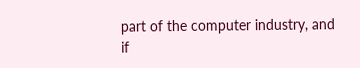part of the computer industry, and if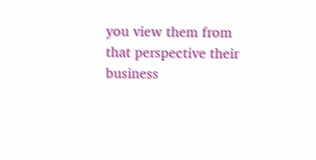you view them from that perspective their business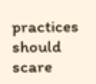practices should scare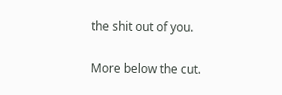the shit out of you.

More below the cut.